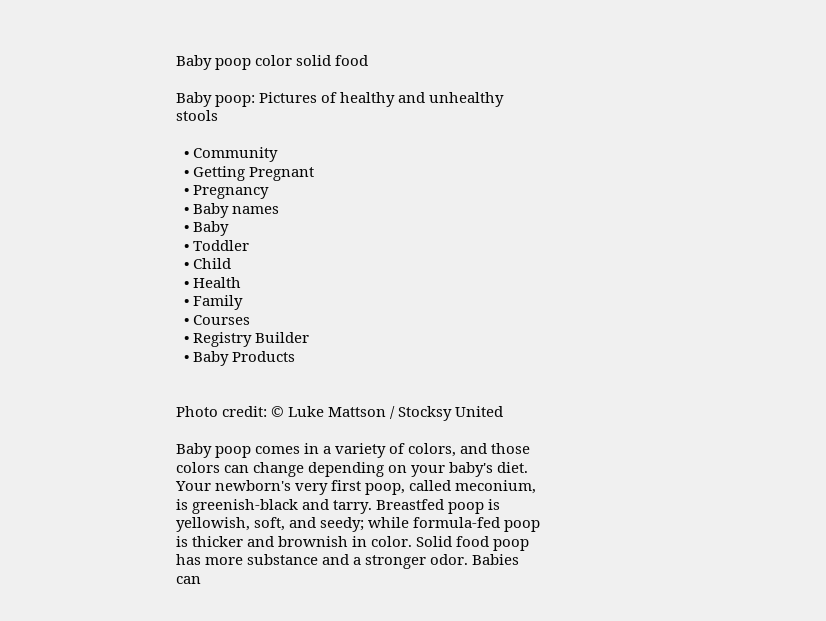Baby poop color solid food

Baby poop: Pictures of healthy and unhealthy stools

  • Community
  • Getting Pregnant
  • Pregnancy
  • Baby names
  • Baby
  • Toddler
  • Child
  • Health
  • Family
  • Courses
  • Registry Builder
  • Baby Products


Photo credit: © Luke Mattson / Stocksy United

Baby poop comes in a variety of colors, and those colors can change depending on your baby's diet. Your newborn's very first poop, called meconium, is greenish-black and tarry. Breastfed poop is yellowish, soft, and seedy; while formula-fed poop is thicker and brownish in color. Solid food poop has more substance and a stronger odor. Babies can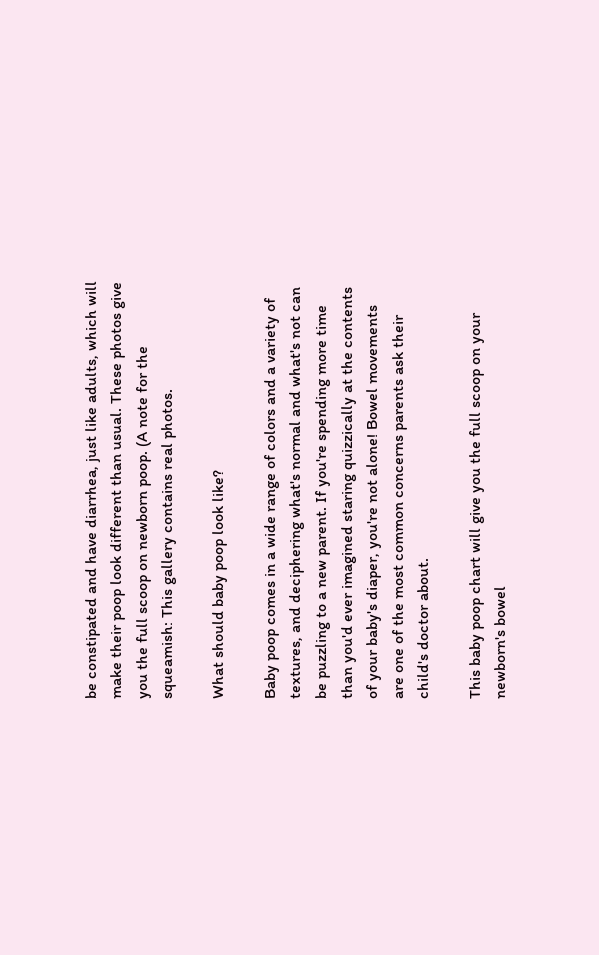be constipated and have diarrhea, just like adults, which will make their poop look different than usual. These photos give you the full scoop on newborn poop. (A note for the squeamish: This gallery contains real photos.

What should baby poop look like?

Baby poop comes in a wide range of colors and a variety of textures, and deciphering what's normal and what's not can be puzzling to a new parent. If you're spending more time than you'd ever imagined staring quizzically at the contents of your baby's diaper, you're not alone! Bowel movements are one of the most common concerns parents ask their child's doctor about.

This baby poop chart will give you the full scoop on your newborn's bowel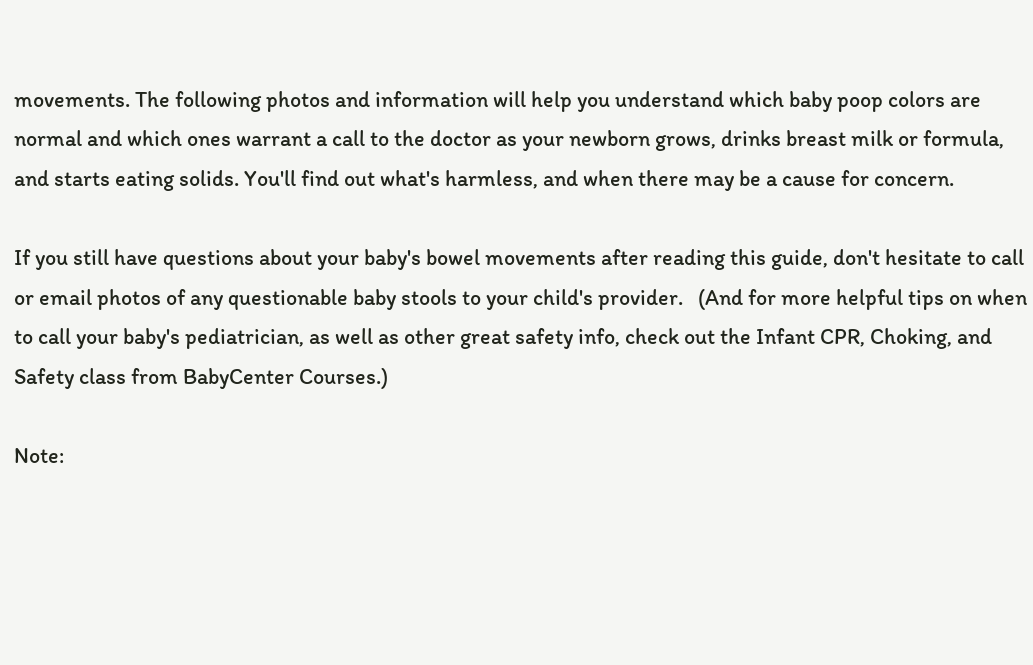movements. The following photos and information will help you understand which baby poop colors are normal and which ones warrant a call to the doctor as your newborn grows, drinks breast milk or formula, and starts eating solids. You'll find out what's harmless, and when there may be a cause for concern.

If you still have questions about your baby's bowel movements after reading this guide, don't hesitate to call or email photos of any questionable baby stools to your child's provider.   (And for more helpful tips on when to call your baby's pediatrician, as well as other great safety info, check out the Infant CPR, Choking, and Safety class from BabyCenter Courses.)

Note: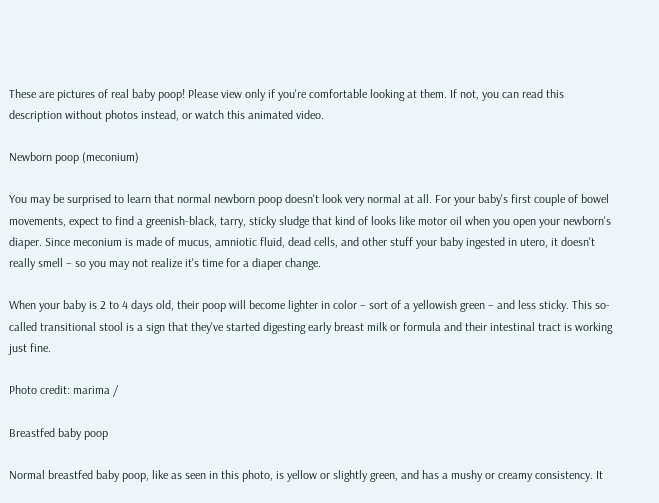These are pictures of real baby poop! Please view only if you're comfortable looking at them. If not, you can read this description without photos instead, or watch this animated video.

Newborn poop (meconium)

You may be surprised to learn that normal newborn poop doesn't look very normal at all. For your baby's first couple of bowel movements, expect to find a greenish-black, tarry, sticky sludge that kind of looks like motor oil when you open your newborn's diaper. Since meconium is made of mucus, amniotic fluid, dead cells, and other stuff your baby ingested in utero, it doesn't really smell – so you may not realize it's time for a diaper change.

When your baby is 2 to 4 days old, their poop will become lighter in color – sort of a yellowish green – and less sticky. This so-called transitional stool is a sign that they've started digesting early breast milk or formula and their intestinal tract is working just fine.

Photo credit: marima /

Breastfed baby poop

Normal breastfed baby poop, like as seen in this photo, is yellow or slightly green, and has a mushy or creamy consistency. It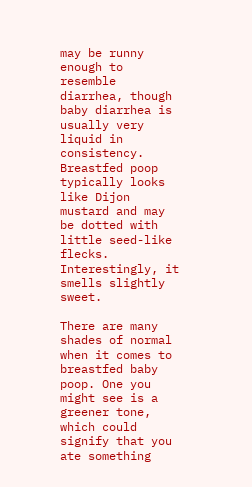may be runny enough to resemble diarrhea, though baby diarrhea is usually very liquid in consistency. Breastfed poop typically looks like Dijon mustard and may be dotted with little seed-like flecks. Interestingly, it smells slightly sweet.

There are many shades of normal when it comes to breastfed baby poop. One you might see is a greener tone, which could signify that you ate something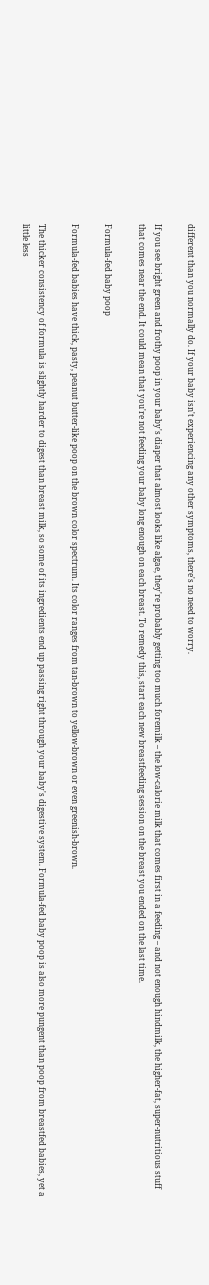different than you normally do. If your baby isn't experiencing any other symptoms, there's no need to worry.

If you see bright green and frothy poop in your baby's diaper that almost looks like algae, they're probably getting too much foremilk – the low-calorie milk that comes first in a feeding – and not enough hindmilk, the higher-fat, super-nutritious stuff that comes near the end. It could mean that you're not feeding your baby long enough on each breast. To remedy this, start each new breastfeeding session on the breast you ended on the last time.

Formula-fed baby poop

Formula-fed babies have thick, pasty, peanut butter-like poop on the brown color spectrum. Its color ranges from tan-brown to yellow-brown or even greenish-brown.

The thicker consistency of formula is slightly harder to digest than breast milk, so some of its ingredients end up passing right through your baby's digestive system. Formula-fed baby poop is also more pungent than poop from breastfed babies, yet a little less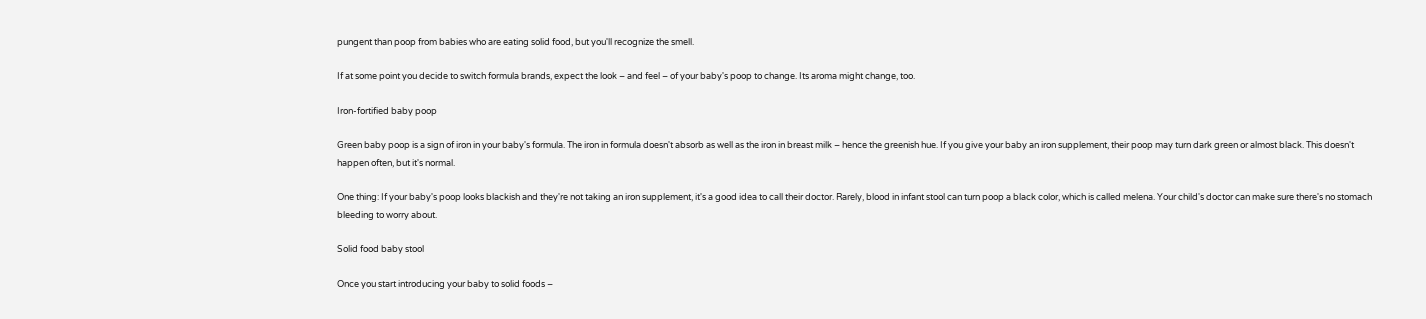pungent than poop from babies who are eating solid food, but you'll recognize the smell.

If at some point you decide to switch formula brands, expect the look – and feel – of your baby's poop to change. Its aroma might change, too.

Iron-fortified baby poop

Green baby poop is a sign of iron in your baby's formula. The iron in formula doesn't absorb as well as the iron in breast milk – hence the greenish hue. If you give your baby an iron supplement, their poop may turn dark green or almost black. This doesn't happen often, but it's normal.

One thing: If your baby's poop looks blackish and they're not taking an iron supplement, it's a good idea to call their doctor. Rarely, blood in infant stool can turn poop a black color, which is called melena. Your child's doctor can make sure there's no stomach bleeding to worry about.

Solid food baby stool

Once you start introducing your baby to solid foods –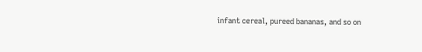infant cereal, pureed bananas, and so on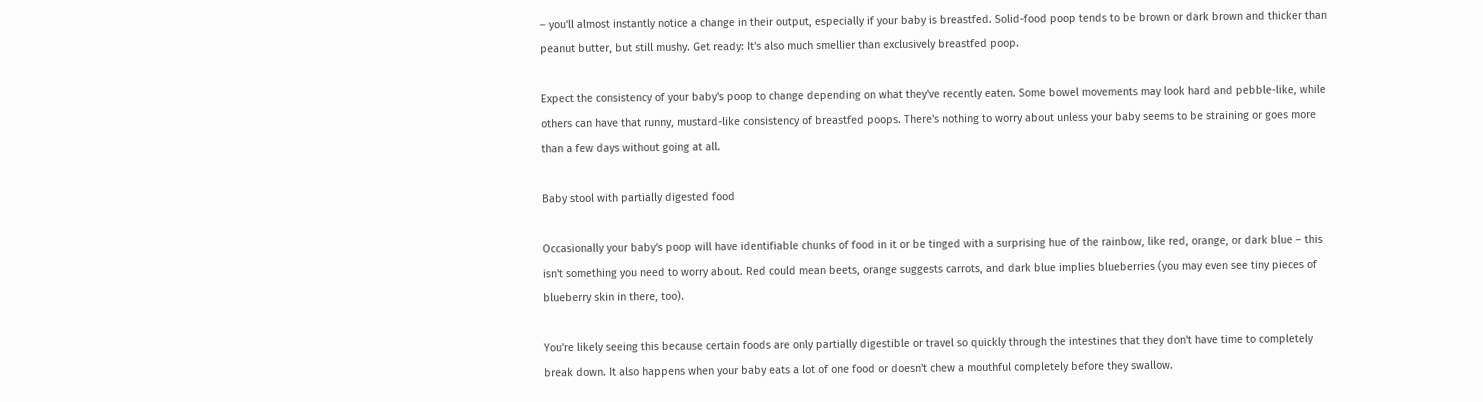– you'll almost instantly notice a change in their output, especially if your baby is breastfed. Solid-food poop tends to be brown or dark brown and thicker than peanut butter, but still mushy. Get ready: It's also much smellier than exclusively breastfed poop.

Expect the consistency of your baby's poop to change depending on what they've recently eaten. Some bowel movements may look hard and pebble-like, while others can have that runny, mustard-like consistency of breastfed poops. There's nothing to worry about unless your baby seems to be straining or goes more than a few days without going at all.

Baby stool with partially digested food

Occasionally your baby's poop will have identifiable chunks of food in it or be tinged with a surprising hue of the rainbow, like red, orange, or dark blue – this isn't something you need to worry about. Red could mean beets, orange suggests carrots, and dark blue implies blueberries (you may even see tiny pieces of blueberry skin in there, too).

You're likely seeing this because certain foods are only partially digestible or travel so quickly through the intestines that they don't have time to completely break down. It also happens when your baby eats a lot of one food or doesn't chew a mouthful completely before they swallow.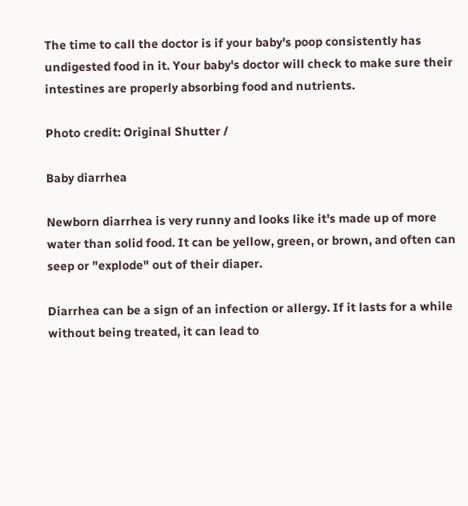The time to call the doctor is if your baby's poop consistently has undigested food in it. Your baby's doctor will check to make sure their intestines are properly absorbing food and nutrients.

Photo credit: Original Shutter /

Baby diarrhea

Newborn diarrhea is very runny and looks like it's made up of more water than solid food. It can be yellow, green, or brown, and often can seep or "explode" out of their diaper.

Diarrhea can be a sign of an infection or allergy. If it lasts for a while without being treated, it can lead to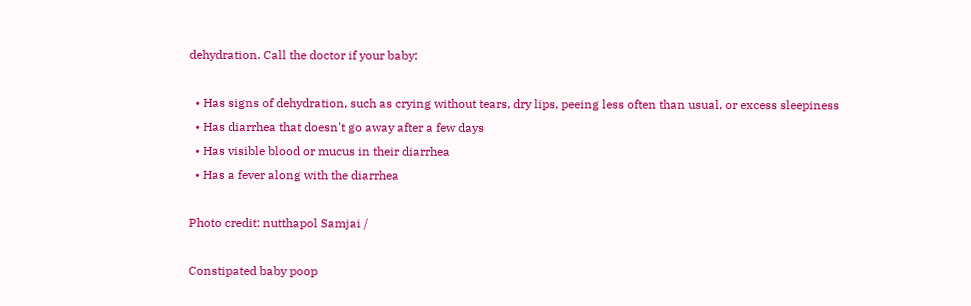dehydration. Call the doctor if your baby:

  • Has signs of dehydration, such as crying without tears, dry lips, peeing less often than usual, or excess sleepiness
  • Has diarrhea that doesn't go away after a few days
  • Has visible blood or mucus in their diarrhea
  • Has a fever along with the diarrhea

Photo credit: nutthapol Samjai /

Constipated baby poop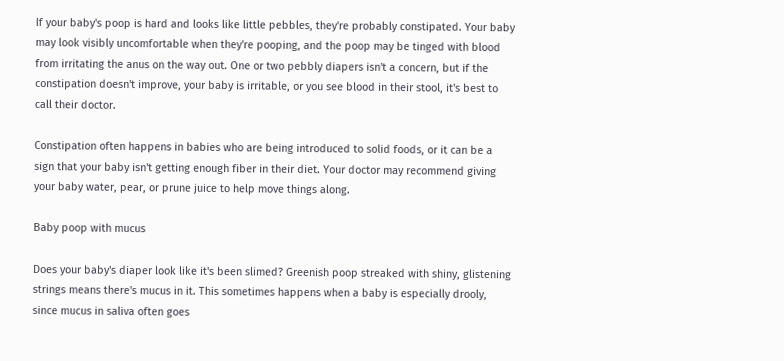If your baby's poop is hard and looks like little pebbles, they're probably constipated. Your baby may look visibly uncomfortable when they're pooping, and the poop may be tinged with blood from irritating the anus on the way out. One or two pebbly diapers isn't a concern, but if the constipation doesn't improve, your baby is irritable, or you see blood in their stool, it's best to call their doctor.

Constipation often happens in babies who are being introduced to solid foods, or it can be a sign that your baby isn't getting enough fiber in their diet. Your doctor may recommend giving your baby water, pear, or prune juice to help move things along.

Baby poop with mucus

Does your baby's diaper look like it's been slimed? Greenish poop streaked with shiny, glistening strings means there's mucus in it. This sometimes happens when a baby is especially drooly, since mucus in saliva often goes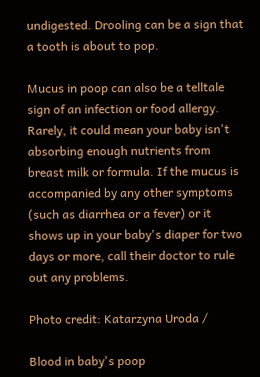undigested. Drooling can be a sign that a tooth is about to pop.

Mucus in poop can also be a telltale sign of an infection or food allergy. Rarely, it could mean your baby isn't absorbing enough nutrients from breast milk or formula. If the mucus is accompanied by any other symptoms (such as diarrhea or a fever) or it shows up in your baby's diaper for two days or more, call their doctor to rule out any problems.

Photo credit: Katarzyna Uroda /

Blood in baby's poop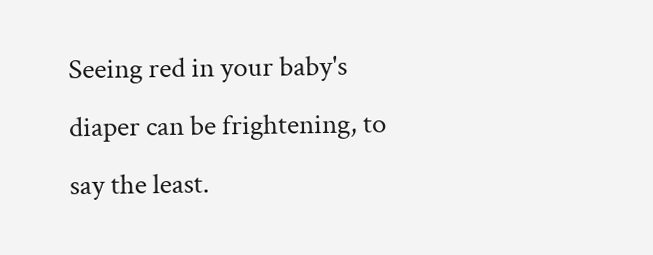Seeing red in your baby's diaper can be frightening, to say the least.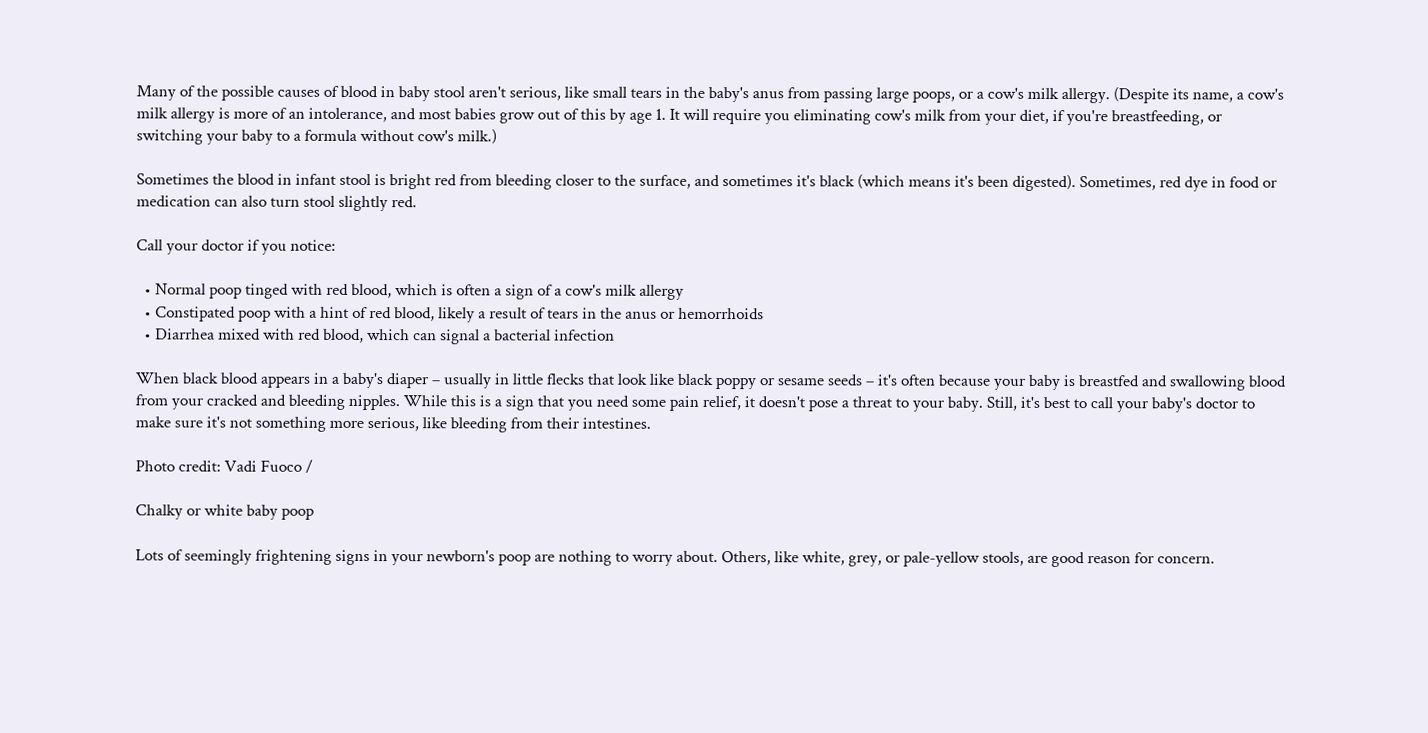Many of the possible causes of blood in baby stool aren't serious, like small tears in the baby's anus from passing large poops, or a cow's milk allergy. (Despite its name, a cow's milk allergy is more of an intolerance, and most babies grow out of this by age 1. It will require you eliminating cow's milk from your diet, if you're breastfeeding, or switching your baby to a formula without cow's milk.)

Sometimes the blood in infant stool is bright red from bleeding closer to the surface, and sometimes it's black (which means it's been digested). Sometimes, red dye in food or medication can also turn stool slightly red.

Call your doctor if you notice:

  • Normal poop tinged with red blood, which is often a sign of a cow's milk allergy
  • Constipated poop with a hint of red blood, likely a result of tears in the anus or hemorrhoids
  • Diarrhea mixed with red blood, which can signal a bacterial infection

When black blood appears in a baby's diaper – usually in little flecks that look like black poppy or sesame seeds – it's often because your baby is breastfed and swallowing blood from your cracked and bleeding nipples. While this is a sign that you need some pain relief, it doesn't pose a threat to your baby. Still, it's best to call your baby's doctor to make sure it's not something more serious, like bleeding from their intestines.

Photo credit: Vadi Fuoco /

Chalky or white baby poop

Lots of seemingly frightening signs in your newborn's poop are nothing to worry about. Others, like white, grey, or pale-yellow stools, are good reason for concern.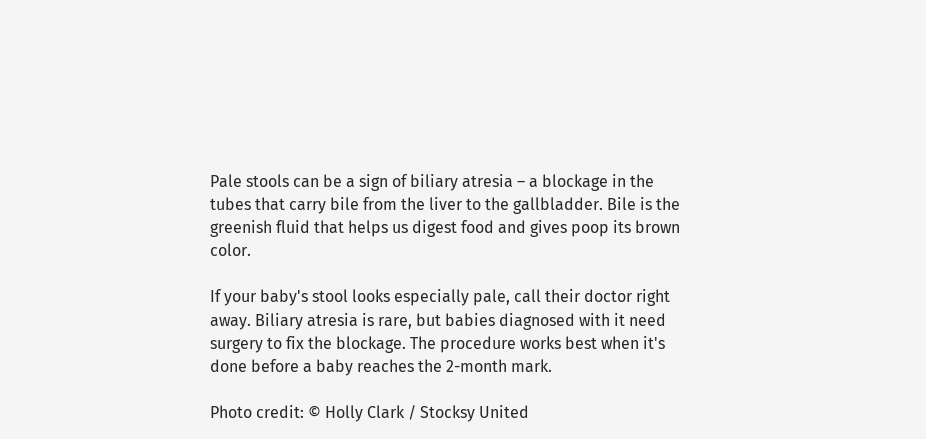Pale stools can be a sign of biliary atresia – a blockage in the tubes that carry bile from the liver to the gallbladder. Bile is the greenish fluid that helps us digest food and gives poop its brown color.

If your baby's stool looks especially pale, call their doctor right away. Biliary atresia is rare, but babies diagnosed with it need surgery to fix the blockage. The procedure works best when it's done before a baby reaches the 2-month mark.

Photo credit: © Holly Clark / Stocksy United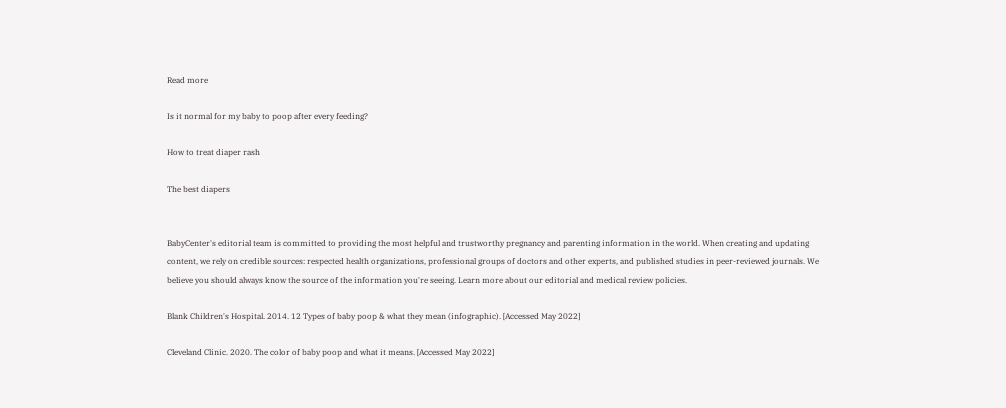Read more

Is it normal for my baby to poop after every feeding?

How to treat diaper rash

The best diapers


BabyCenter's editorial team is committed to providing the most helpful and trustworthy pregnancy and parenting information in the world. When creating and updating content, we rely on credible sources: respected health organizations, professional groups of doctors and other experts, and published studies in peer-reviewed journals. We believe you should always know the source of the information you're seeing. Learn more about our editorial and medical review policies.

Blank Children's Hospital. 2014. 12 Types of baby poop & what they mean (infographic). [Accessed May 2022]

Cleveland Clinic. 2020. The color of baby poop and what it means. [Accessed May 2022]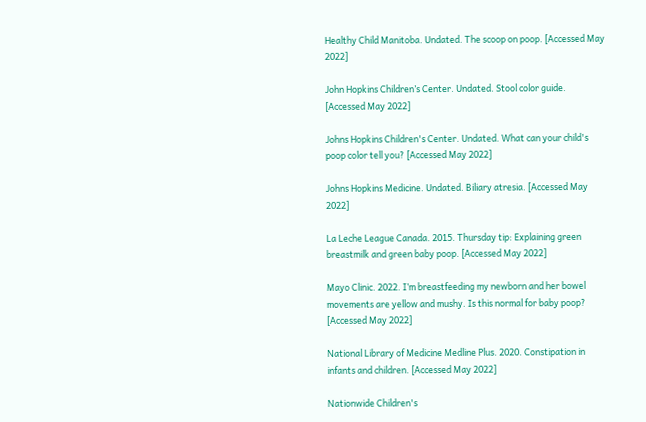Healthy Child Manitoba. Undated. The scoop on poop. [Accessed May 2022]

John Hopkins Children’s Center. Undated. Stool color guide. [Accessed May 2022]

Johns Hopkins Children's Center. Undated. What can your child's poop color tell you? [Accessed May 2022]

Johns Hopkins Medicine. Undated. Biliary atresia. [Accessed May 2022]

La Leche League Canada. 2015. Thursday tip: Explaining green breastmilk and green baby poop. [Accessed May 2022]

Mayo Clinic. 2022. I’m breastfeeding my newborn and her bowel movements are yellow and mushy. Is this normal for baby poop? [Accessed May 2022]

National Library of Medicine Medline Plus. 2020. Constipation in infants and children. [Accessed May 2022]

Nationwide Children's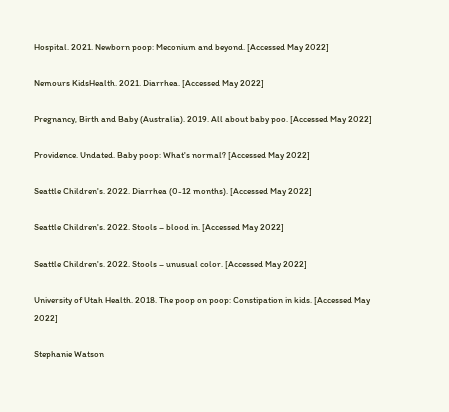Hospital. 2021. Newborn poop: Meconium and beyond. [Accessed May 2022]

Nemours KidsHealth. 2021. Diarrhea. [Accessed May 2022]

Pregnancy, Birth and Baby (Australia). 2019. All about baby poo. [Accessed May 2022]

Providence. Undated. Baby poop: What's normal? [Accessed May 2022]

Seattle Children's. 2022. Diarrhea (0-12 months). [Accessed May 2022]

Seattle Children's. 2022. Stools – blood in. [Accessed May 2022]

Seattle Children's. 2022. Stools – unusual color. [Accessed May 2022]

University of Utah Health. 2018. The poop on poop: Constipation in kids. [Accessed May 2022]

Stephanie Watson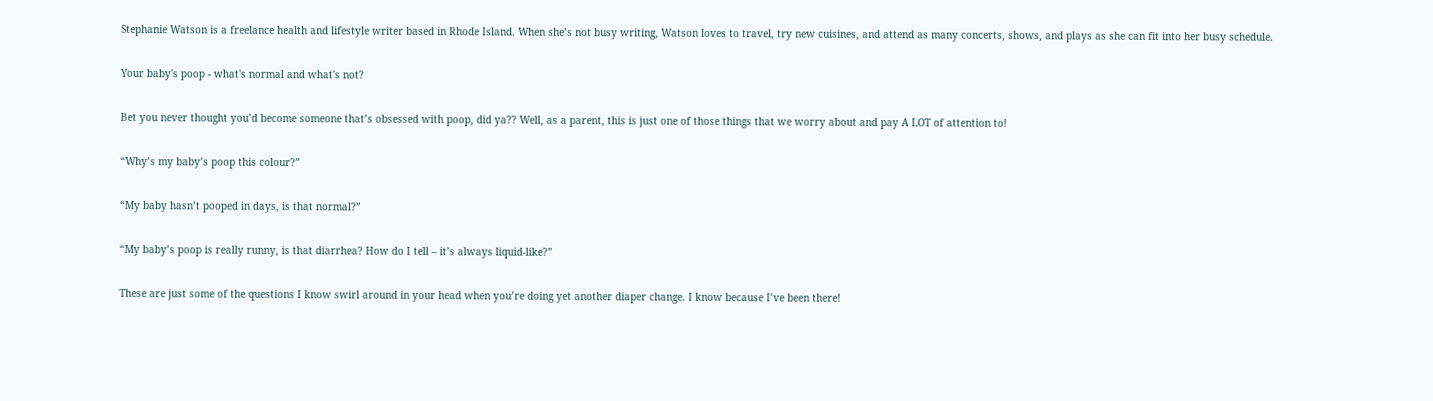Stephanie Watson is a freelance health and lifestyle writer based in Rhode Island. When she’s not busy writing, Watson loves to travel, try new cuisines, and attend as many concerts, shows, and plays as she can fit into her busy schedule.

Your baby's poop - what's normal and what's not?

Bet you never thought you’d become someone that’s obsessed with poop, did ya?? Well, as a parent, this is just one of those things that we worry about and pay A LOT of attention to!

“Why’s my baby’s poop this colour?”

“My baby hasn’t pooped in days, is that normal?”

“My baby’s poop is really runny, is that diarrhea? How do I tell – it’s always liquid-like?”

These are just some of the questions I know swirl around in your head when you’re doing yet another diaper change. I know because I’ve been there!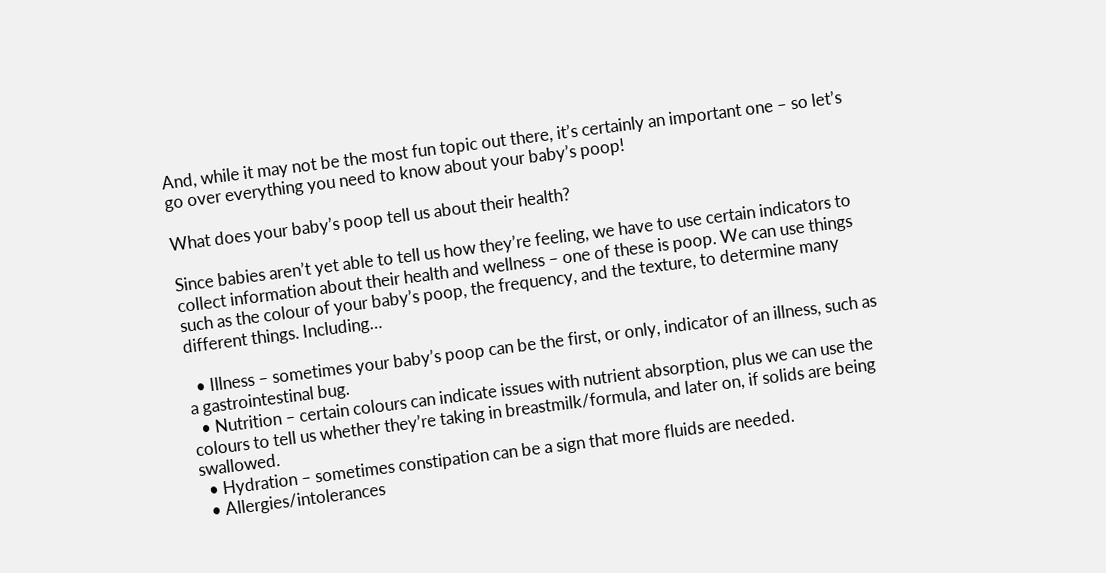And, while it may not be the most fun topic out there, it’s certainly an important one – so let’s go over everything you need to know about your baby’s poop!

What does your baby’s poop tell us about their health?

Since babies aren’t yet able to tell us how they’re feeling, we have to use certain indicators to collect information about their health and wellness – one of these is poop. We can use things such as the colour of your baby’s poop, the frequency, and the texture, to determine many different things. Including…

  • Illness – sometimes your baby’s poop can be the first, or only, indicator of an illness, such as a gastrointestinal bug.
  • Nutrition – certain colours can indicate issues with nutrient absorption, plus we can use the colours to tell us whether they’re taking in breastmilk/formula, and later on, if solids are being swallowed.
  • Hydration – sometimes constipation can be a sign that more fluids are needed.
  • Allergies/intolerances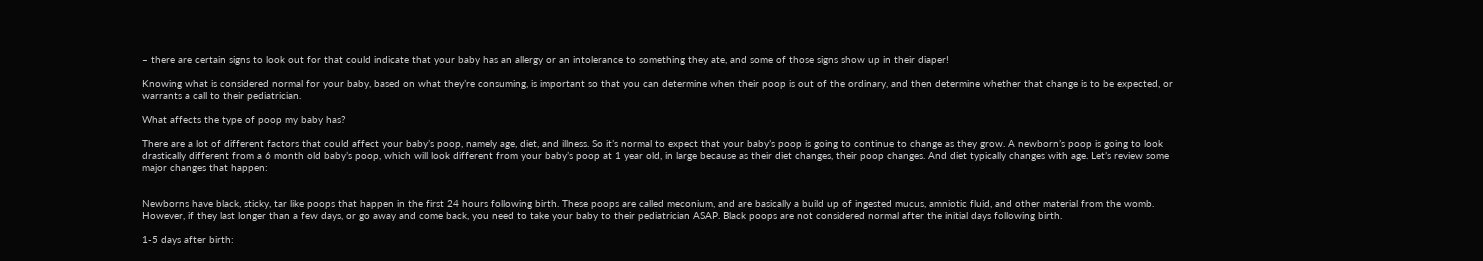– there are certain signs to look out for that could indicate that your baby has an allergy or an intolerance to something they ate, and some of those signs show up in their diaper!

Knowing what is considered normal for your baby, based on what they’re consuming, is important so that you can determine when their poop is out of the ordinary, and then determine whether that change is to be expected, or warrants a call to their pediatrician.

What affects the type of poop my baby has?

There are a lot of different factors that could affect your baby’s poop, namely age, diet, and illness. So it’s normal to expect that your baby’s poop is going to continue to change as they grow. A newborn’s poop is going to look drastically different from a 6 month old baby’s poop, which will look different from your baby’s poop at 1 year old, in large because as their diet changes, their poop changes. And diet typically changes with age. Let’s review some major changes that happen:


Newborns have black, sticky, tar like poops that happen in the first 24 hours following birth. These poops are called meconium, and are basically a build up of ingested mucus, amniotic fluid, and other material from the womb. However, if they last longer than a few days, or go away and come back, you need to take your baby to their pediatrician ASAP. Black poops are not considered normal after the initial days following birth.

1-5 days after birth: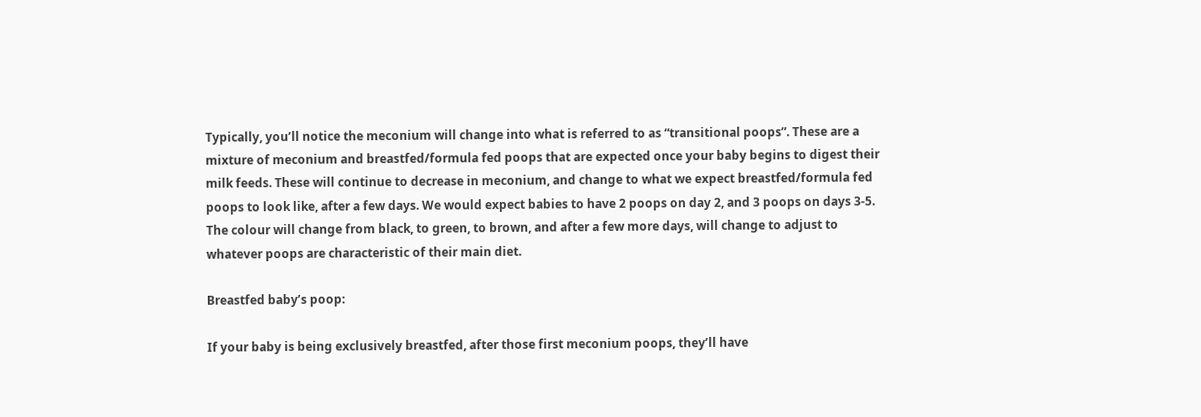Typically, you’ll notice the meconium will change into what is referred to as “transitional poops”. These are a mixture of meconium and breastfed/formula fed poops that are expected once your baby begins to digest their milk feeds. These will continue to decrease in meconium, and change to what we expect breastfed/formula fed poops to look like, after a few days. We would expect babies to have 2 poops on day 2, and 3 poops on days 3-5. The colour will change from black, to green, to brown, and after a few more days, will change to adjust to whatever poops are characteristic of their main diet.

Breastfed baby’s poop:

If your baby is being exclusively breastfed, after those first meconium poops, they’ll have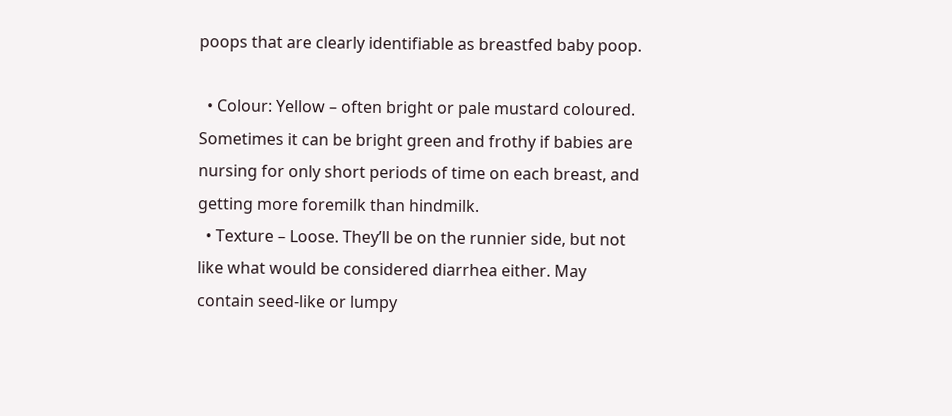poops that are clearly identifiable as breastfed baby poop.

  • Colour: Yellow – often bright or pale mustard coloured. Sometimes it can be bright green and frothy if babies are nursing for only short periods of time on each breast, and getting more foremilk than hindmilk.
  • Texture – Loose. They’ll be on the runnier side, but not like what would be considered diarrhea either. May contain seed-like or lumpy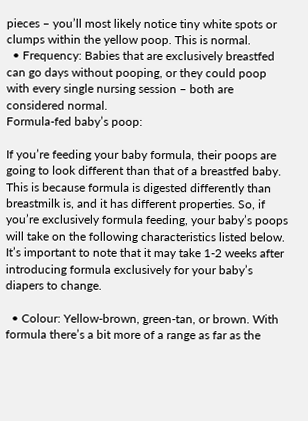pieces – you’ll most likely notice tiny white spots or clumps within the yellow poop. This is normal.
  • Frequency: Babies that are exclusively breastfed can go days without pooping, or they could poop with every single nursing session – both are considered normal.
Formula-fed baby’s poop:

If you’re feeding your baby formula, their poops are going to look different than that of a breastfed baby. This is because formula is digested differently than breastmilk is, and it has different properties. So, if you’re exclusively formula feeding, your baby’s poops will take on the following characteristics listed below. It’s important to note that it may take 1-2 weeks after introducing formula exclusively for your baby’s diapers to change.

  • Colour: Yellow-brown, green-tan, or brown. With formula there’s a bit more of a range as far as the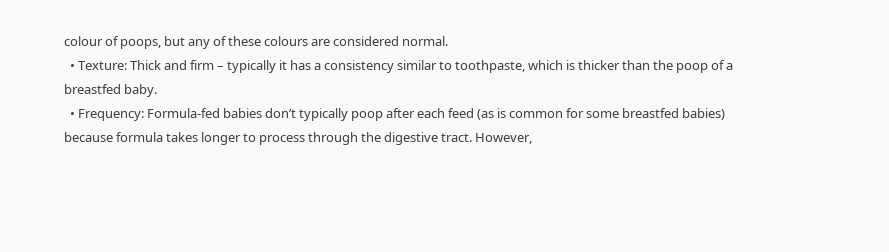colour of poops, but any of these colours are considered normal.
  • Texture: Thick and firm – typically it has a consistency similar to toothpaste, which is thicker than the poop of a breastfed baby.
  • Frequency: Formula-fed babies don’t typically poop after each feed (as is common for some breastfed babies) because formula takes longer to process through the digestive tract. However,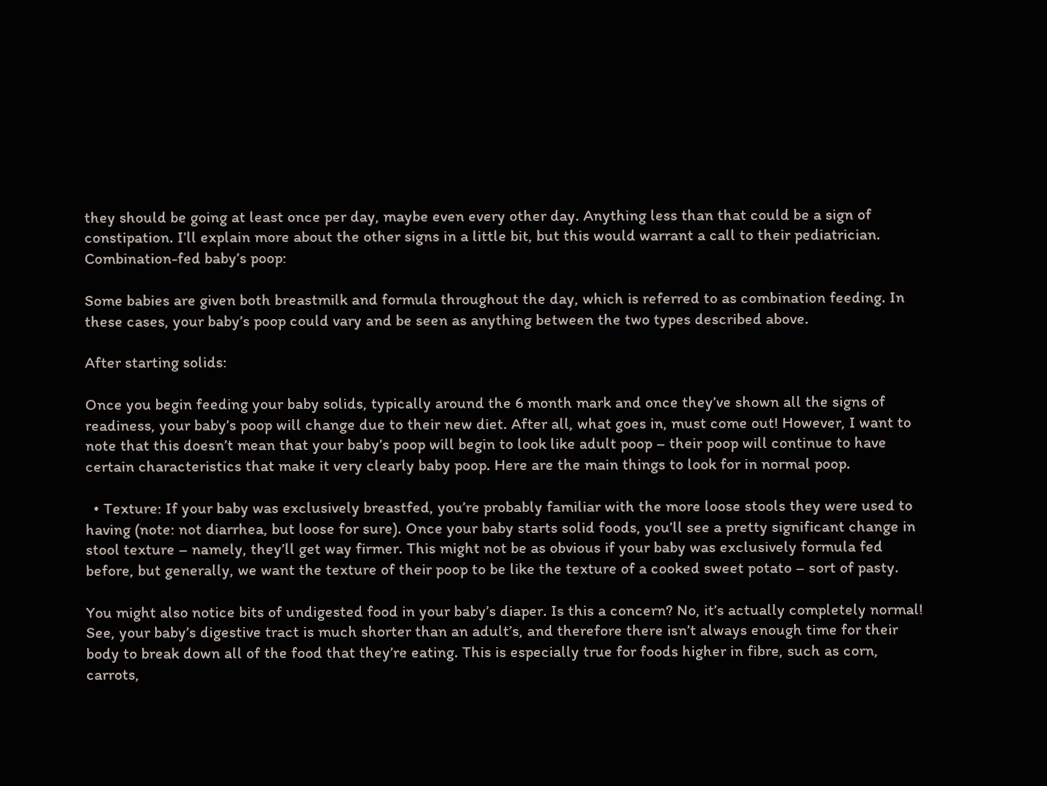they should be going at least once per day, maybe even every other day. Anything less than that could be a sign of constipation. I’ll explain more about the other signs in a little bit, but this would warrant a call to their pediatrician.
Combination-fed baby’s poop:

Some babies are given both breastmilk and formula throughout the day, which is referred to as combination feeding. In these cases, your baby’s poop could vary and be seen as anything between the two types described above.

After starting solids:

Once you begin feeding your baby solids, typically around the 6 month mark and once they’ve shown all the signs of readiness, your baby’s poop will change due to their new diet. After all, what goes in, must come out! However, I want to note that this doesn’t mean that your baby’s poop will begin to look like adult poop – their poop will continue to have certain characteristics that make it very clearly baby poop. Here are the main things to look for in normal poop.

  • Texture: If your baby was exclusively breastfed, you’re probably familiar with the more loose stools they were used to having (note: not diarrhea, but loose for sure). Once your baby starts solid foods, you’ll see a pretty significant change in stool texture – namely, they’ll get way firmer. This might not be as obvious if your baby was exclusively formula fed before, but generally, we want the texture of their poop to be like the texture of a cooked sweet potato – sort of pasty.

You might also notice bits of undigested food in your baby’s diaper. Is this a concern? No, it’s actually completely normal! See, your baby’s digestive tract is much shorter than an adult’s, and therefore there isn’t always enough time for their body to break down all of the food that they’re eating. This is especially true for foods higher in fibre, such as corn, carrots,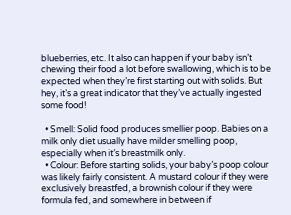blueberries, etc. It also can happen if your baby isn’t chewing their food a lot before swallowing, which is to be expected when they’re first starting out with solids. But hey, it’s a great indicator that they’ve actually ingested some food!

  • Smell: Solid food produces smellier poop. Babies on a milk only diet usually have milder smelling poop, especially when it’s breastmilk only.
  • Colour: Before starting solids, your baby’s poop colour was likely fairly consistent. A mustard colour if they were exclusively breastfed, a brownish colour if they were formula fed, and somewhere in between if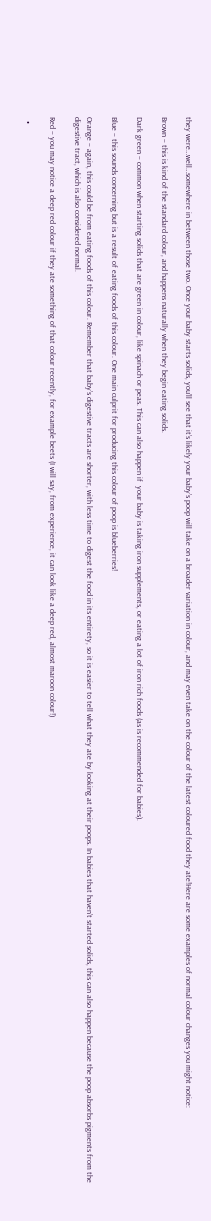they were…well…somewhere in between those two. Once your baby starts solids, you’ll see that it’s likely your baby’s poop will take on a broader variation in colour, and may even take on the colour of the latest coloured food they ate!Here are some examples of normal colour changes you might notice:

Brown – this is kind of the standard colour, and happens naturally when they begin eating solids.

Dark green – common when starting solids that are green in colour, like spinach or peas. This can also happen if  your baby is taking iron supplements, or eating a lot of iron rich foods (as is recommended for babies).

Blue – this sounds concerning but is a result of eating foods of this colour. One main culprit for producing this colour of poop is blueberries!

Orange – again, this could be from eating foods of this colour. Remember that baby’s digestive tracts are shorter, with less time to digest the food in its entirety, so it is easier to tell what they ate by looking at their poops. In babies that haven’t started solids, this can also happen because the poop absorbs pigments from the digestive tract, which is also considered normal.

Red – you may notice a deep red colour if they ate something of that colour recently, for example beets (I will say, from experience, it can look like a deep red, almost maroon colour!)

  •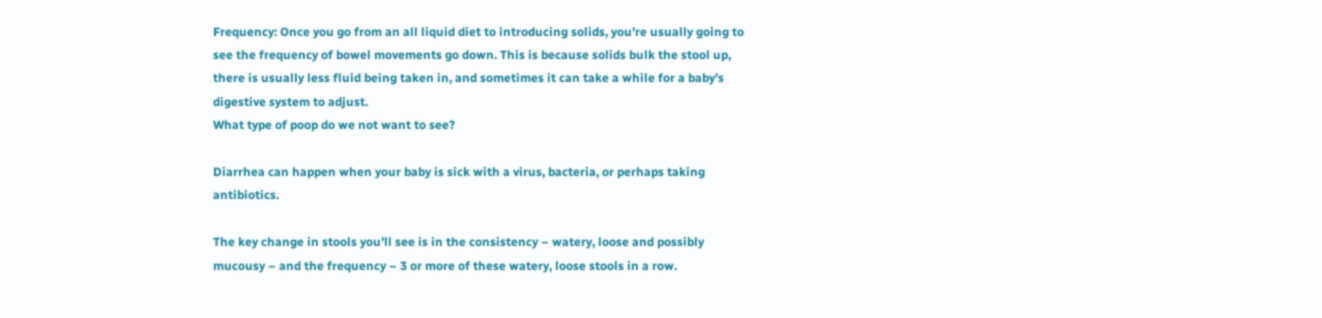Frequency: Once you go from an all liquid diet to introducing solids, you’re usually going to see the frequency of bowel movements go down. This is because solids bulk the stool up, there is usually less fluid being taken in, and sometimes it can take a while for a baby’s digestive system to adjust.
What type of poop do we not want to see?

Diarrhea can happen when your baby is sick with a virus, bacteria, or perhaps taking antibiotics.

The key change in stools you’ll see is in the consistency – watery, loose and possibly mucousy – and the frequency – 3 or more of these watery, loose stools in a row.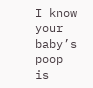I know your baby’s poop is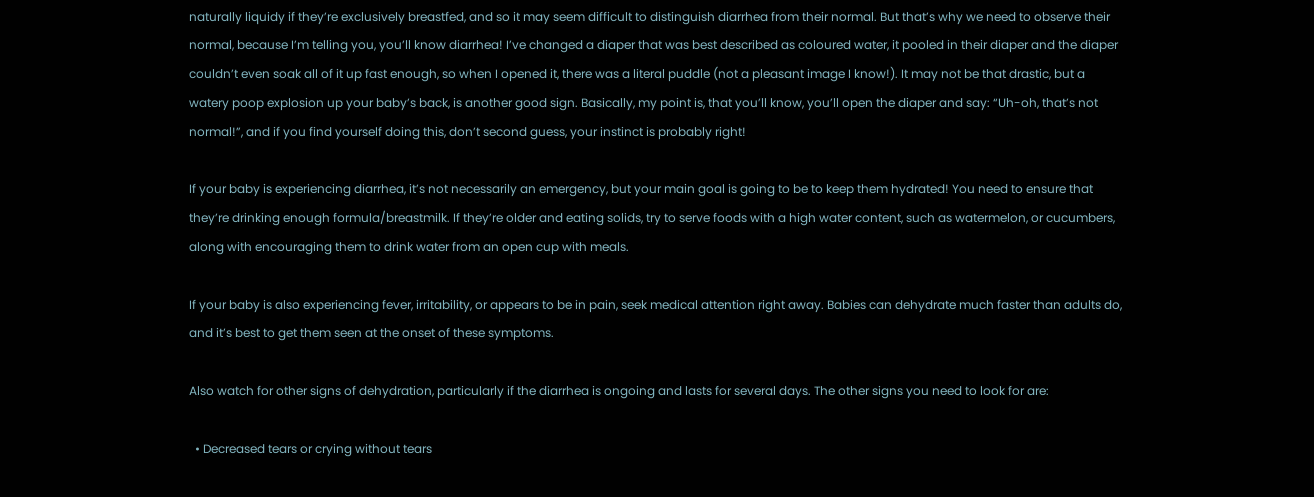naturally liquidy if they’re exclusively breastfed, and so it may seem difficult to distinguish diarrhea from their normal. But that’s why we need to observe their normal, because I’m telling you, you’ll know diarrhea! I’ve changed a diaper that was best described as coloured water, it pooled in their diaper and the diaper couldn’t even soak all of it up fast enough, so when I opened it, there was a literal puddle (not a pleasant image I know!). It may not be that drastic, but a watery poop explosion up your baby’s back, is another good sign. Basically, my point is, that you’ll know, you’ll open the diaper and say: “Uh-oh, that’s not normal!”, and if you find yourself doing this, don’t second guess, your instinct is probably right!

If your baby is experiencing diarrhea, it’s not necessarily an emergency, but your main goal is going to be to keep them hydrated! You need to ensure that they’re drinking enough formula/breastmilk. If they’re older and eating solids, try to serve foods with a high water content, such as watermelon, or cucumbers, along with encouraging them to drink water from an open cup with meals.

If your baby is also experiencing fever, irritability, or appears to be in pain, seek medical attention right away. Babies can dehydrate much faster than adults do, and it’s best to get them seen at the onset of these symptoms.

Also watch for other signs of dehydration, particularly if the diarrhea is ongoing and lasts for several days. The other signs you need to look for are:

  • Decreased tears or crying without tears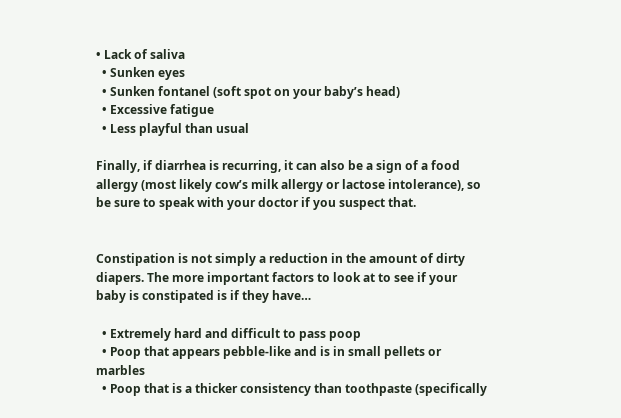• Lack of saliva
  • Sunken eyes
  • Sunken fontanel (soft spot on your baby’s head)
  • Excessive fatigue
  • Less playful than usual

Finally, if diarrhea is recurring, it can also be a sign of a food allergy (most likely cow’s milk allergy or lactose intolerance), so be sure to speak with your doctor if you suspect that.


Constipation is not simply a reduction in the amount of dirty diapers. The more important factors to look at to see if your baby is constipated is if they have…

  • Extremely hard and difficult to pass poop
  • Poop that appears pebble-like and is in small pellets or marbles
  • Poop that is a thicker consistency than toothpaste (specifically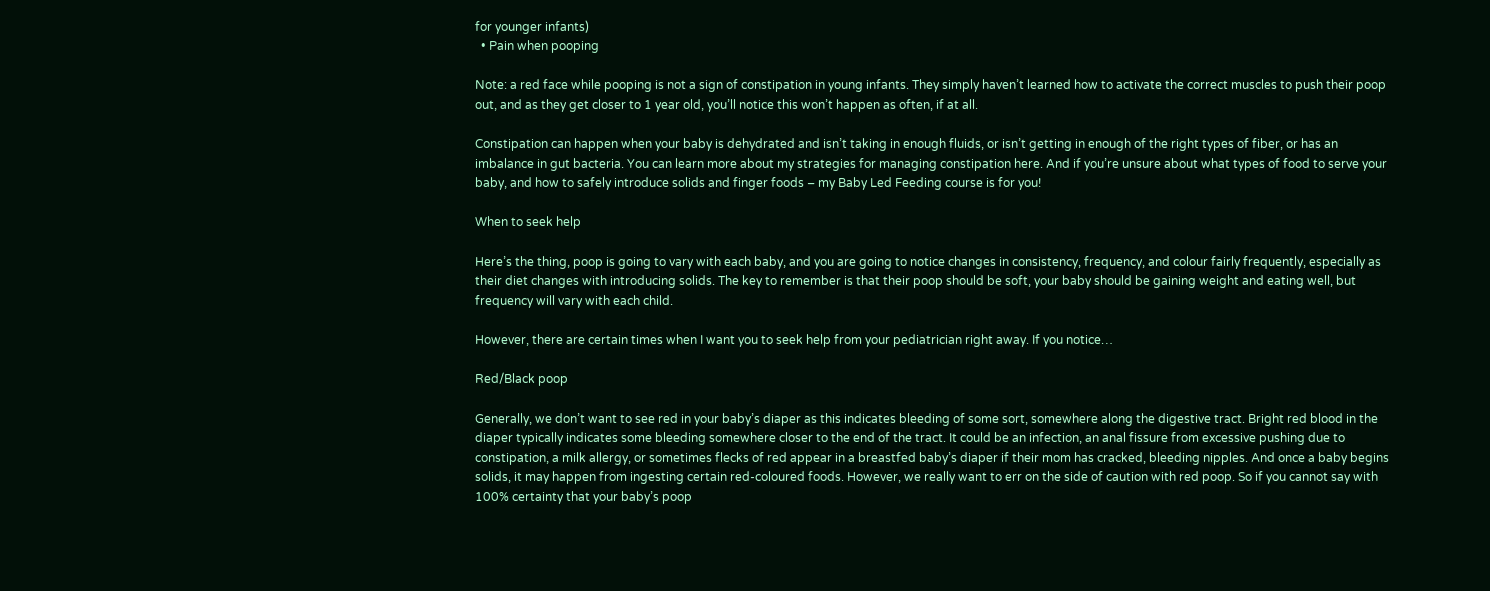for younger infants)
  • Pain when pooping

Note: a red face while pooping is not a sign of constipation in young infants. They simply haven’t learned how to activate the correct muscles to push their poop out, and as they get closer to 1 year old, you’ll notice this won’t happen as often, if at all.

Constipation can happen when your baby is dehydrated and isn’t taking in enough fluids, or isn’t getting in enough of the right types of fiber, or has an imbalance in gut bacteria. You can learn more about my strategies for managing constipation here. And if you’re unsure about what types of food to serve your baby, and how to safely introduce solids and finger foods – my Baby Led Feeding course is for you!

When to seek help

Here’s the thing, poop is going to vary with each baby, and you are going to notice changes in consistency, frequency, and colour fairly frequently, especially as their diet changes with introducing solids. The key to remember is that their poop should be soft, your baby should be gaining weight and eating well, but frequency will vary with each child.

However, there are certain times when I want you to seek help from your pediatrician right away. If you notice…

Red/Black poop

Generally, we don’t want to see red in your baby’s diaper as this indicates bleeding of some sort, somewhere along the digestive tract. Bright red blood in the diaper typically indicates some bleeding somewhere closer to the end of the tract. It could be an infection, an anal fissure from excessive pushing due to constipation, a milk allergy, or sometimes flecks of red appear in a breastfed baby’s diaper if their mom has cracked, bleeding nipples. And once a baby begins solids, it may happen from ingesting certain red-coloured foods. However, we really want to err on the side of caution with red poop. So if you cannot say with 100% certainty that your baby’s poop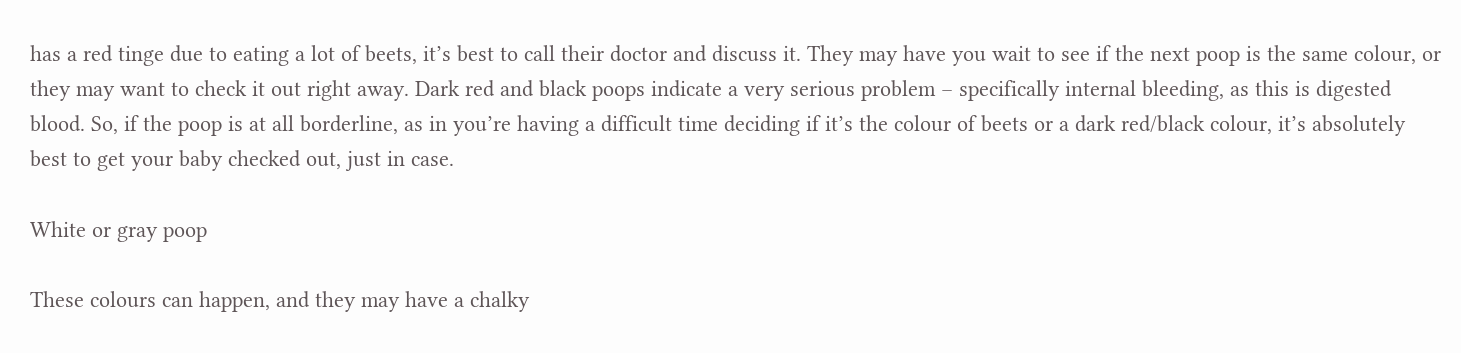has a red tinge due to eating a lot of beets, it’s best to call their doctor and discuss it. They may have you wait to see if the next poop is the same colour, or they may want to check it out right away. Dark red and black poops indicate a very serious problem – specifically internal bleeding, as this is digested blood. So, if the poop is at all borderline, as in you’re having a difficult time deciding if it’s the colour of beets or a dark red/black colour, it’s absolutely best to get your baby checked out, just in case.

White or gray poop

These colours can happen, and they may have a chalky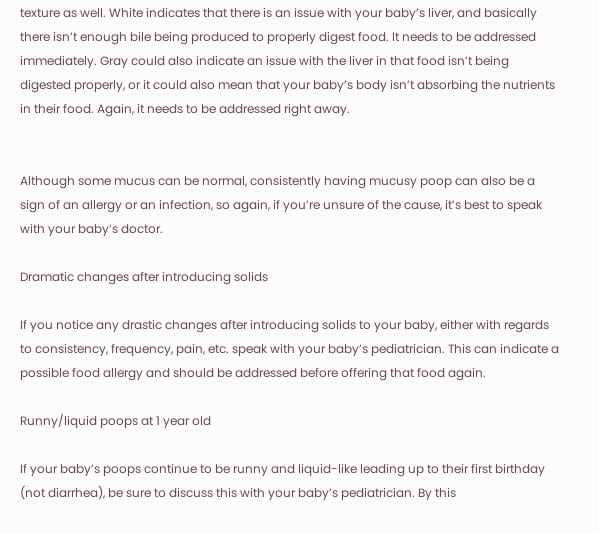texture as well. White indicates that there is an issue with your baby’s liver, and basically there isn’t enough bile being produced to properly digest food. It needs to be addressed immediately. Gray could also indicate an issue with the liver in that food isn’t being digested properly, or it could also mean that your baby’s body isn’t absorbing the nutrients in their food. Again, it needs to be addressed right away.


Although some mucus can be normal, consistently having mucusy poop can also be a sign of an allergy or an infection, so again, if you’re unsure of the cause, it’s best to speak with your baby’s doctor.

Dramatic changes after introducing solids

If you notice any drastic changes after introducing solids to your baby, either with regards to consistency, frequency, pain, etc. speak with your baby’s pediatrician. This can indicate a possible food allergy and should be addressed before offering that food again.

Runny/liquid poops at 1 year old

If your baby’s poops continue to be runny and liquid-like leading up to their first birthday (not diarrhea), be sure to discuss this with your baby’s pediatrician. By this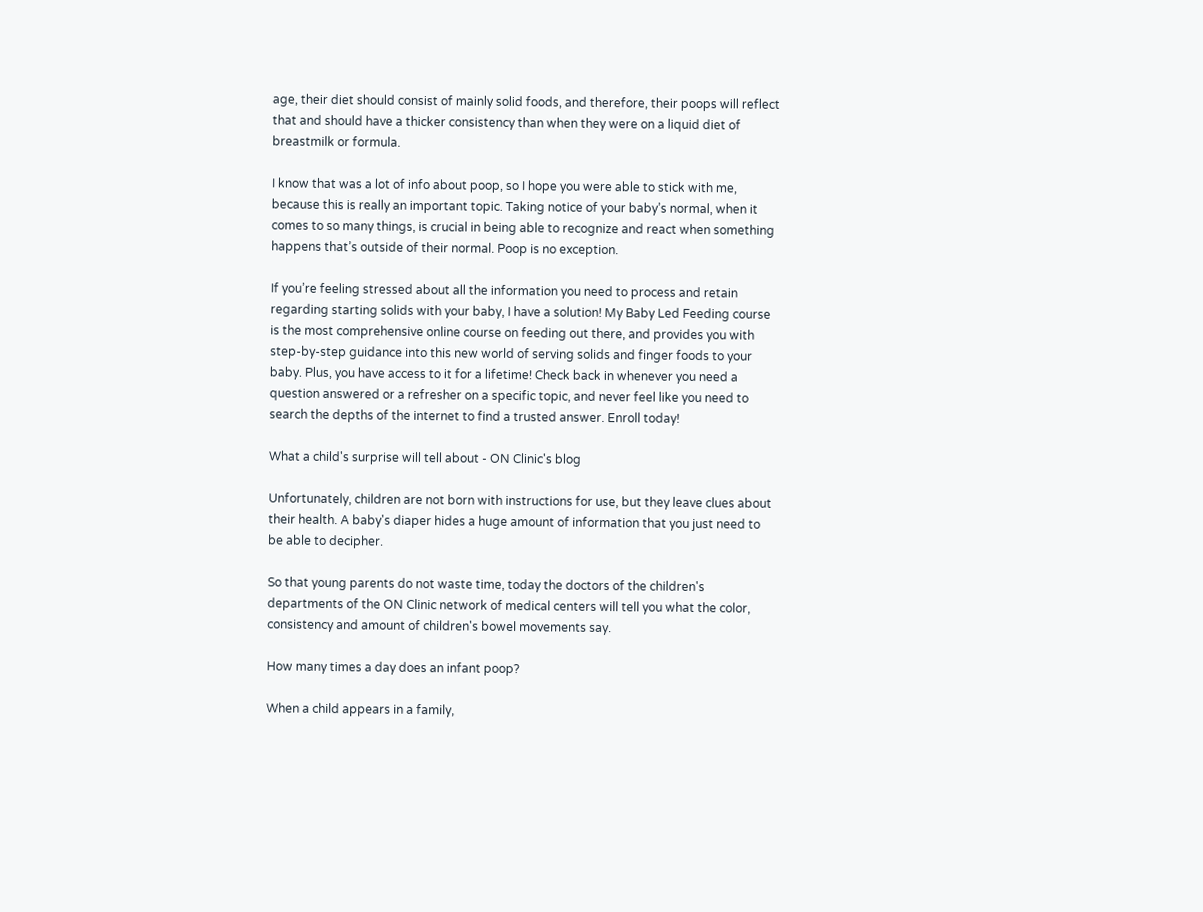age, their diet should consist of mainly solid foods, and therefore, their poops will reflect that and should have a thicker consistency than when they were on a liquid diet of breastmilk or formula.

I know that was a lot of info about poop, so I hope you were able to stick with me, because this is really an important topic. Taking notice of your baby’s normal, when it comes to so many things, is crucial in being able to recognize and react when something happens that’s outside of their normal. Poop is no exception.

If you’re feeling stressed about all the information you need to process and retain regarding starting solids with your baby, I have a solution! My Baby Led Feeding course is the most comprehensive online course on feeding out there, and provides you with step-by-step guidance into this new world of serving solids and finger foods to your baby. Plus, you have access to it for a lifetime! Check back in whenever you need a question answered or a refresher on a specific topic, and never feel like you need to search the depths of the internet to find a trusted answer. Enroll today!

What a child's surprise will tell about - ON Clinic's blog

Unfortunately, children are not born with instructions for use, but they leave clues about their health. A baby's diaper hides a huge amount of information that you just need to be able to decipher.

So that young parents do not waste time, today the doctors of the children's departments of the ON Clinic network of medical centers will tell you what the color, consistency and amount of children's bowel movements say.

How many times a day does an infant poop?

When a child appears in a family,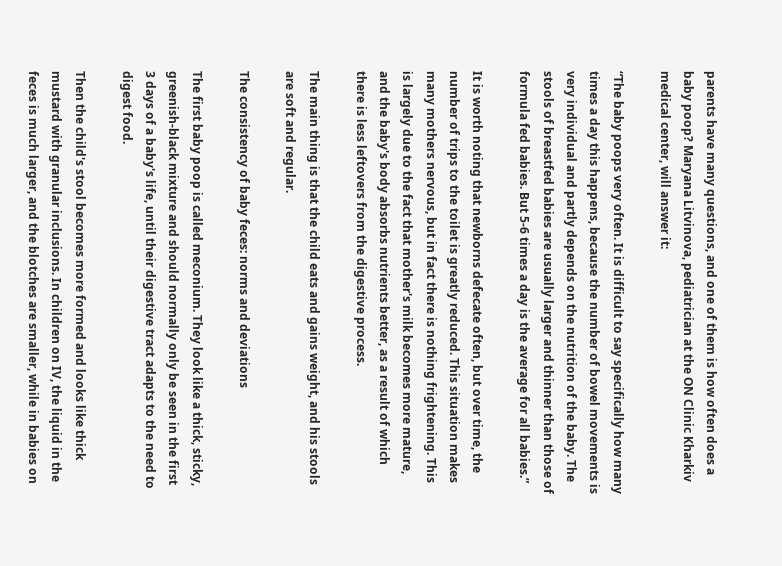parents have many questions, and one of them is how often does a baby poop? Maryana Litvinova, pediatrician at the ON Clinic Kharkiv medical center, will answer it:

“The baby poops very often. It is difficult to say specifically how many times a day this happens, because the number of bowel movements is very individual and partly depends on the nutrition of the baby. The stools of breastfed babies are usually larger and thinner than those of formula fed babies. But 5-6 times a day is the average for all babies.”

It is worth noting that newborns defecate often, but over time, the number of trips to the toilet is greatly reduced. This situation makes many mothers nervous, but in fact there is nothing frightening. This is largely due to the fact that mother's milk becomes more mature, and the baby's body absorbs nutrients better, as a result of which there is less leftovers from the digestive process.

The main thing is that the child eats and gains weight, and his stools are soft and regular.

The consistency of baby feces: norms and deviations

The first baby poop is called meconium. They look like a thick, sticky, greenish-black mixture and should normally only be seen in the first 3 days of a baby's life, until their digestive tract adapts to the need to digest food.

Then the child's stool becomes more formed and looks like thick mustard with granular inclusions. In children on IV, the liquid in the feces is much larger, and the blotches are smaller, while in babies on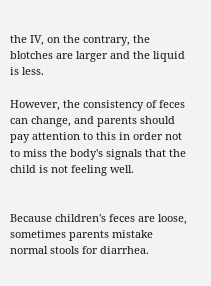the IV, on the contrary, the blotches are larger and the liquid is less.

However, the consistency of feces can change, and parents should pay attention to this in order not to miss the body's signals that the child is not feeling well.


Because children's feces are loose, sometimes parents mistake normal stools for diarrhea.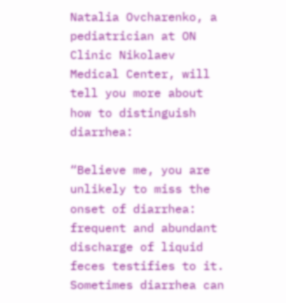Natalia Ovcharenko, a pediatrician at ON Clinic Nikolaev Medical Center, will tell you more about how to distinguish diarrhea:

“Believe me, you are unlikely to miss the onset of diarrhea: frequent and abundant discharge of liquid feces testifies to it. Sometimes diarrhea can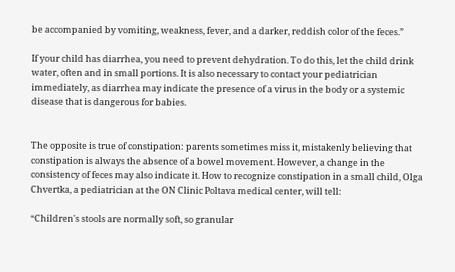be accompanied by vomiting, weakness, fever, and a darker, reddish color of the feces.”

If your child has diarrhea, you need to prevent dehydration. To do this, let the child drink water, often and in small portions. It is also necessary to contact your pediatrician immediately, as diarrhea may indicate the presence of a virus in the body or a systemic disease that is dangerous for babies.


The opposite is true of constipation: parents sometimes miss it, mistakenly believing that constipation is always the absence of a bowel movement. However, a change in the consistency of feces may also indicate it. How to recognize constipation in a small child, Olga Chvertka, a pediatrician at the ON Clinic Poltava medical center, will tell:

“Children's stools are normally soft, so granular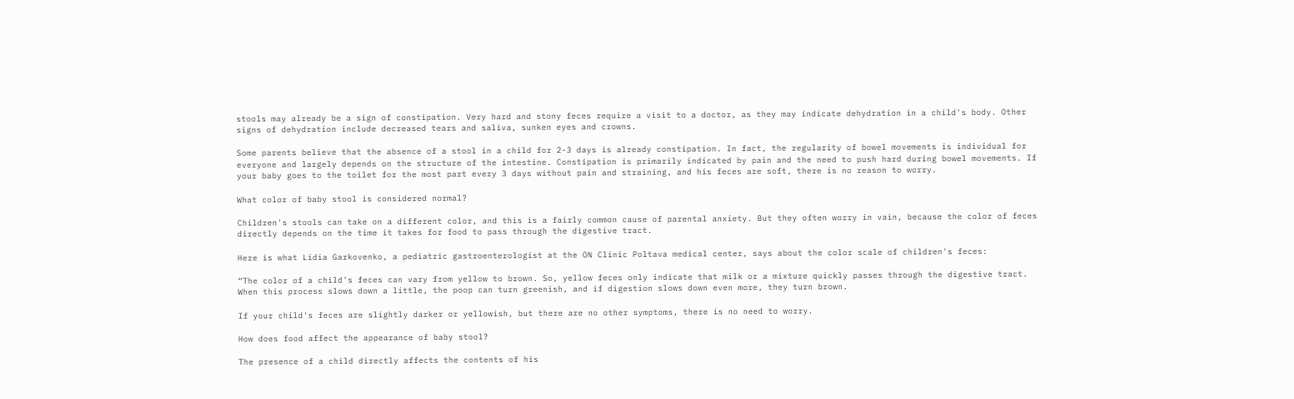stools may already be a sign of constipation. Very hard and stony feces require a visit to a doctor, as they may indicate dehydration in a child's body. Other signs of dehydration include decreased tears and saliva, sunken eyes and crowns.

Some parents believe that the absence of a stool in a child for 2-3 days is already constipation. In fact, the regularity of bowel movements is individual for everyone and largely depends on the structure of the intestine. Constipation is primarily indicated by pain and the need to push hard during bowel movements. If your baby goes to the toilet for the most part every 3 days without pain and straining, and his feces are soft, there is no reason to worry.

What color of baby stool is considered normal?

Children's stools can take on a different color, and this is a fairly common cause of parental anxiety. But they often worry in vain, because the color of feces directly depends on the time it takes for food to pass through the digestive tract.

Here is what Lidia Garkovenko, a pediatric gastroenterologist at the ON Clinic Poltava medical center, says about the color scale of children's feces:

“The color of a child's feces can vary from yellow to brown. So, yellow feces only indicate that milk or a mixture quickly passes through the digestive tract. When this process slows down a little, the poop can turn greenish, and if digestion slows down even more, they turn brown.

If your child's feces are slightly darker or yellowish, but there are no other symptoms, there is no need to worry.

How does food affect the appearance of baby stool?

The presence of a child directly affects the contents of his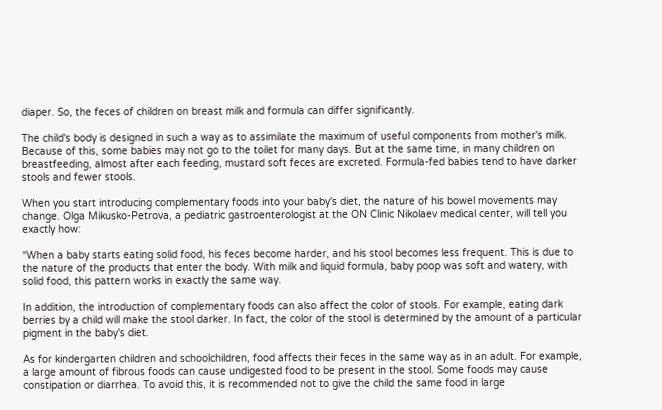diaper. So, the feces of children on breast milk and formula can differ significantly.

The child's body is designed in such a way as to assimilate the maximum of useful components from mother's milk. Because of this, some babies may not go to the toilet for many days. But at the same time, in many children on breastfeeding, almost after each feeding, mustard soft feces are excreted. Formula-fed babies tend to have darker stools and fewer stools.

When you start introducing complementary foods into your baby's diet, the nature of his bowel movements may change. Olga Mikusko-Petrova, a pediatric gastroenterologist at the ON Clinic Nikolaev medical center, will tell you exactly how:

“When a baby starts eating solid food, his feces become harder, and his stool becomes less frequent. This is due to the nature of the products that enter the body. With milk and liquid formula, baby poop was soft and watery, with solid food, this pattern works in exactly the same way.

In addition, the introduction of complementary foods can also affect the color of stools. For example, eating dark berries by a child will make the stool darker. In fact, the color of the stool is determined by the amount of a particular pigment in the baby's diet.

As for kindergarten children and schoolchildren, food affects their feces in the same way as in an adult. For example, a large amount of fibrous foods can cause undigested food to be present in the stool. Some foods may cause constipation or diarrhea. To avoid this, it is recommended not to give the child the same food in large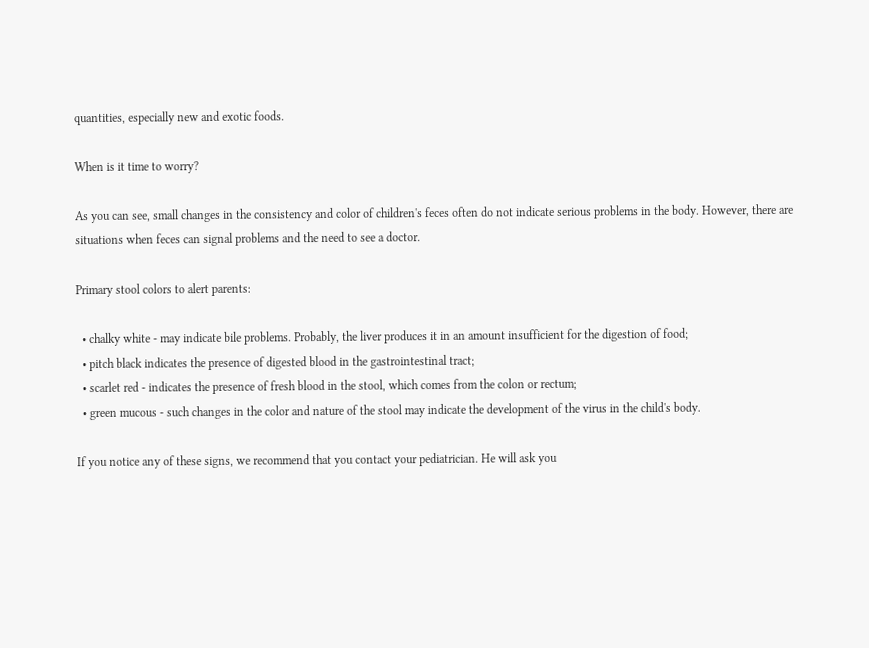quantities, especially new and exotic foods.

When is it time to worry?

As you can see, small changes in the consistency and color of children's feces often do not indicate serious problems in the body. However, there are situations when feces can signal problems and the need to see a doctor.

Primary stool colors to alert parents:

  • chalky white - may indicate bile problems. Probably, the liver produces it in an amount insufficient for the digestion of food;
  • pitch black indicates the presence of digested blood in the gastrointestinal tract;
  • scarlet red - indicates the presence of fresh blood in the stool, which comes from the colon or rectum;
  • green mucous - such changes in the color and nature of the stool may indicate the development of the virus in the child's body.

If you notice any of these signs, we recommend that you contact your pediatrician. He will ask you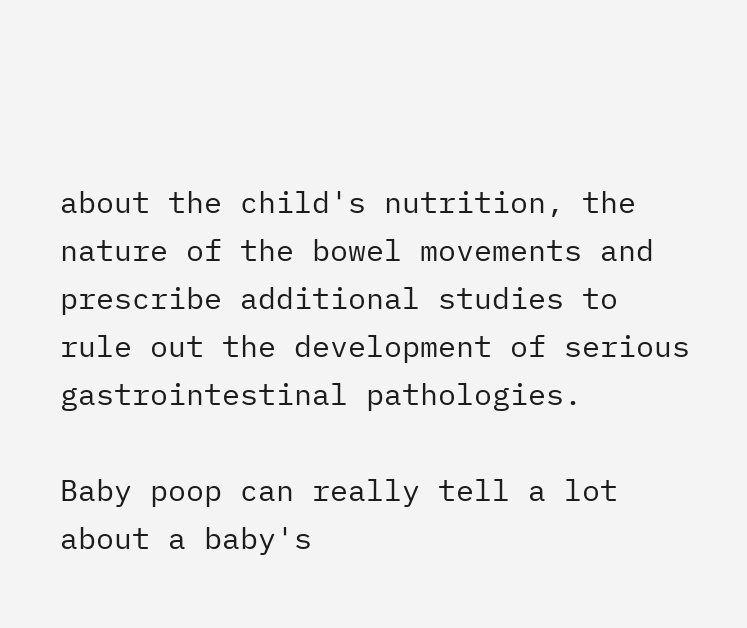about the child's nutrition, the nature of the bowel movements and prescribe additional studies to rule out the development of serious gastrointestinal pathologies.

Baby poop can really tell a lot about a baby's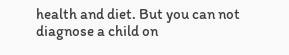health and diet. But you can not diagnose a child on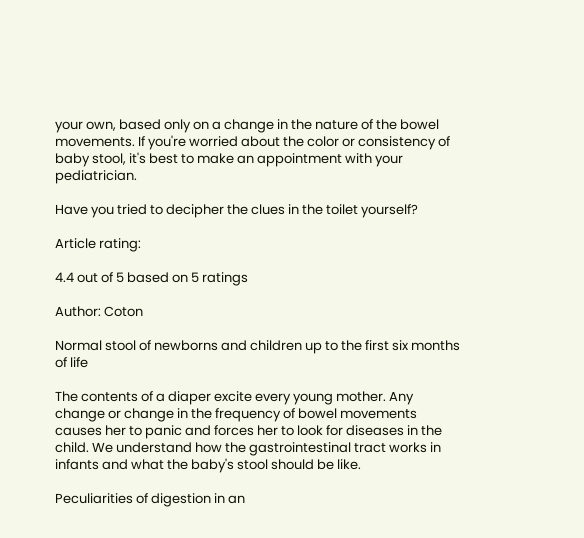your own, based only on a change in the nature of the bowel movements. If you're worried about the color or consistency of baby stool, it's best to make an appointment with your pediatrician.

Have you tried to decipher the clues in the toilet yourself?

Article rating:

4.4 out of 5 based on 5 ratings

Author: Coton

Normal stool of newborns and children up to the first six months of life

The contents of a diaper excite every young mother. Any change or change in the frequency of bowel movements causes her to panic and forces her to look for diseases in the child. We understand how the gastrointestinal tract works in infants and what the baby's stool should be like.

Peculiarities of digestion in an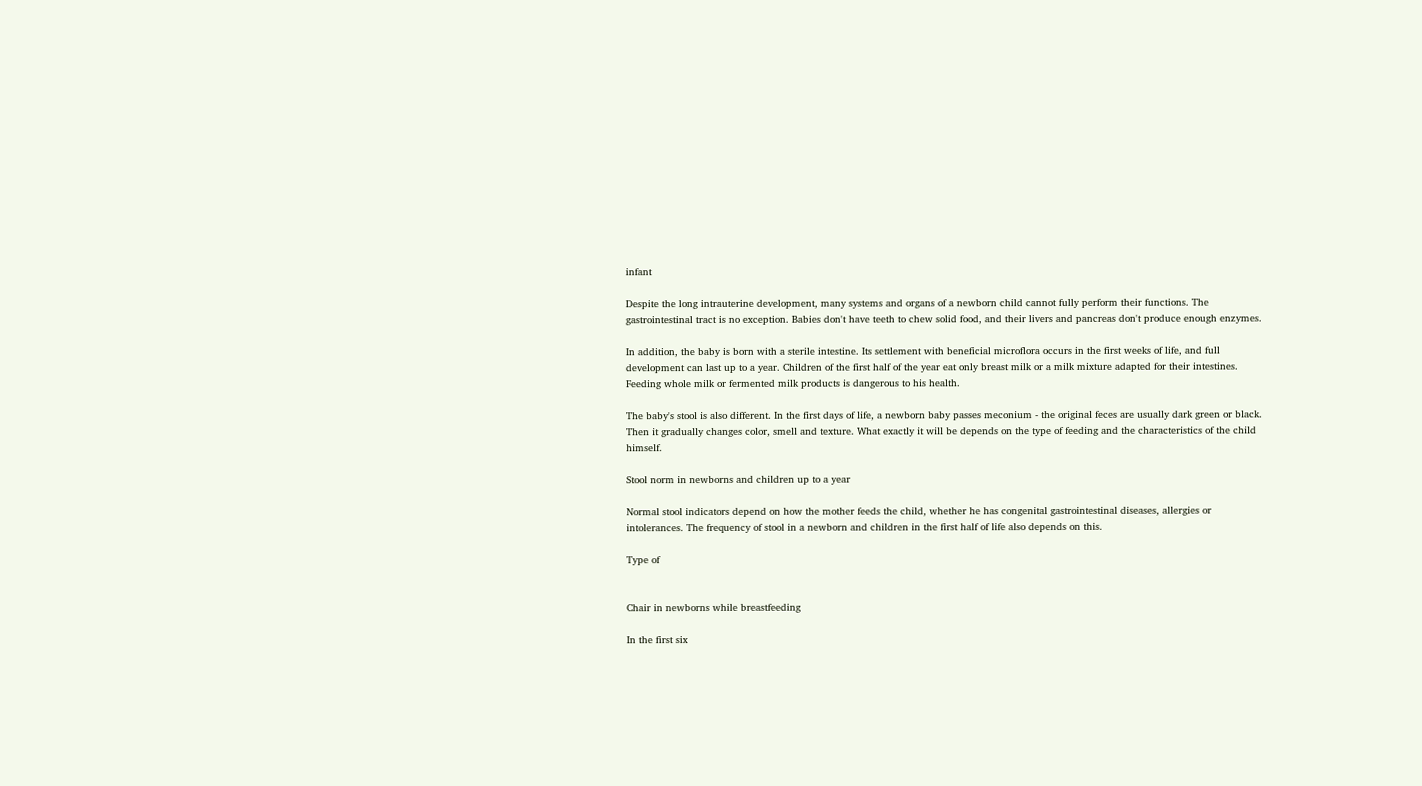infant

Despite the long intrauterine development, many systems and organs of a newborn child cannot fully perform their functions. The gastrointestinal tract is no exception. Babies don't have teeth to chew solid food, and their livers and pancreas don't produce enough enzymes.

In addition, the baby is born with a sterile intestine. Its settlement with beneficial microflora occurs in the first weeks of life, and full development can last up to a year. Children of the first half of the year eat only breast milk or a milk mixture adapted for their intestines. Feeding whole milk or fermented milk products is dangerous to his health.

The baby's stool is also different. In the first days of life, a newborn baby passes meconium - the original feces are usually dark green or black. Then it gradually changes color, smell and texture. What exactly it will be depends on the type of feeding and the characteristics of the child himself.

Stool norm in newborns and children up to a year

Normal stool indicators depend on how the mother feeds the child, whether he has congenital gastrointestinal diseases, allergies or intolerances. The frequency of stool in a newborn and children in the first half of life also depends on this.

Type of


Chair in newborns while breastfeeding

In the first six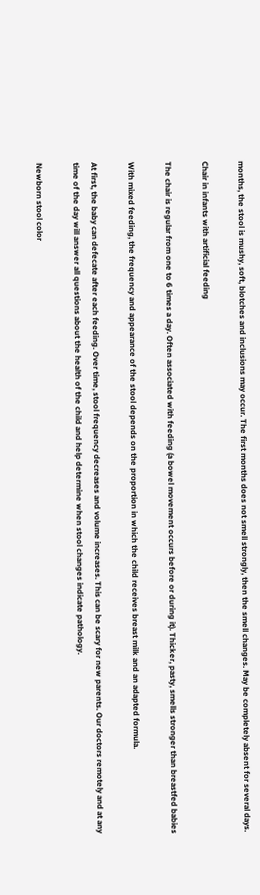months, the stool is mushy, soft, blotches and inclusions may occur. The first months does not smell strongly, then the smell changes. May be completely absent for several days.

Chair in infants with artificial feeding

The chair is regular from one to 6 times a day. Often associated with feeding (a bowel movement occurs before or during it). Thicker, pasty, smells stronger than breastfed babies

With mixed feeding, the frequency and appearance of the stool depends on the proportion in which the child receives breast milk and an adapted formula.

At first, the baby can defecate after each feeding. Over time, stool frequency decreases and volume increases. This can be scary for new parents. Our doctors remotely and at any time of the day will answer all questions about the health of the child and help determine when stool changes indicate pathology.

Newborn stool color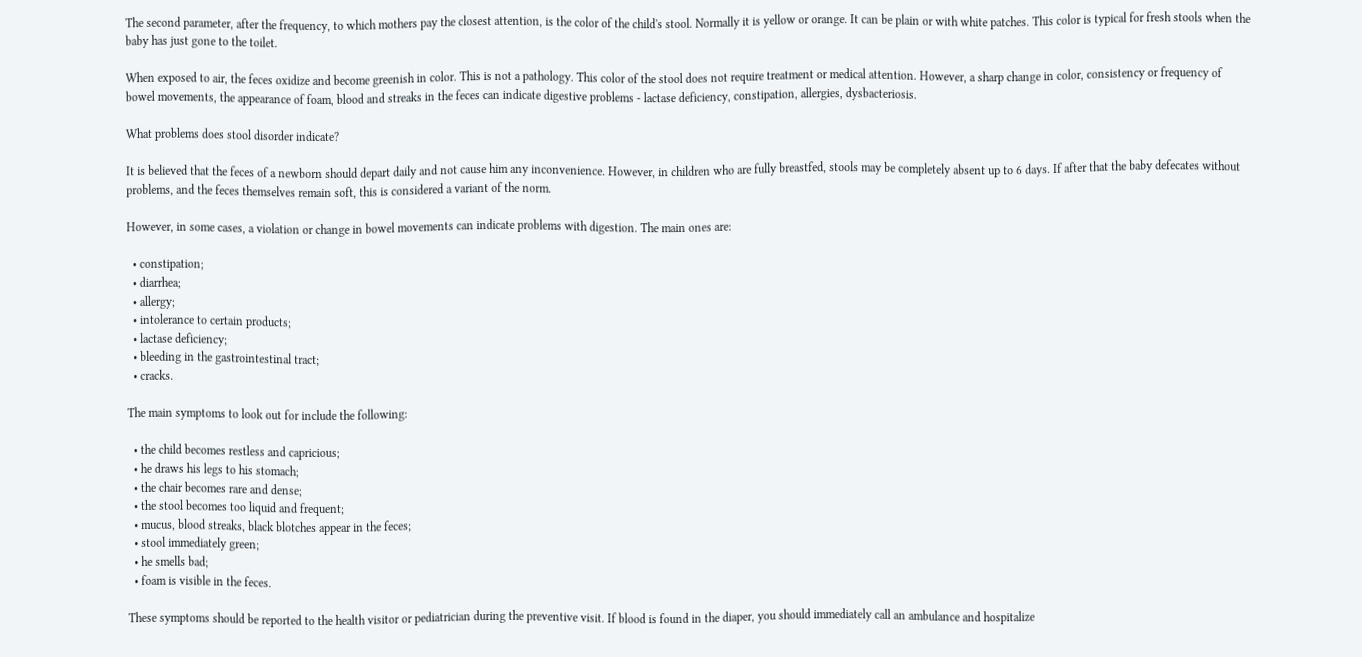The second parameter, after the frequency, to which mothers pay the closest attention, is the color of the child's stool. Normally it is yellow or orange. It can be plain or with white patches. This color is typical for fresh stools when the baby has just gone to the toilet.

When exposed to air, the feces oxidize and become greenish in color. This is not a pathology. This color of the stool does not require treatment or medical attention. However, a sharp change in color, consistency or frequency of bowel movements, the appearance of foam, blood and streaks in the feces can indicate digestive problems - lactase deficiency, constipation, allergies, dysbacteriosis.

What problems does stool disorder indicate?

It is believed that the feces of a newborn should depart daily and not cause him any inconvenience. However, in children who are fully breastfed, stools may be completely absent up to 6 days. If after that the baby defecates without problems, and the feces themselves remain soft, this is considered a variant of the norm.

However, in some cases, a violation or change in bowel movements can indicate problems with digestion. The main ones are:

  • constipation;
  • diarrhea;
  • allergy;
  • intolerance to certain products;
  • lactase deficiency;
  • bleeding in the gastrointestinal tract;
  • cracks.

The main symptoms to look out for include the following:

  • the child becomes restless and capricious;
  • he draws his legs to his stomach;
  • the chair becomes rare and dense;
  • the stool becomes too liquid and frequent;
  • mucus, blood streaks, black blotches appear in the feces;
  • stool immediately green;
  • he smells bad;
  • foam is visible in the feces.

These symptoms should be reported to the health visitor or pediatrician during the preventive visit. If blood is found in the diaper, you should immediately call an ambulance and hospitalize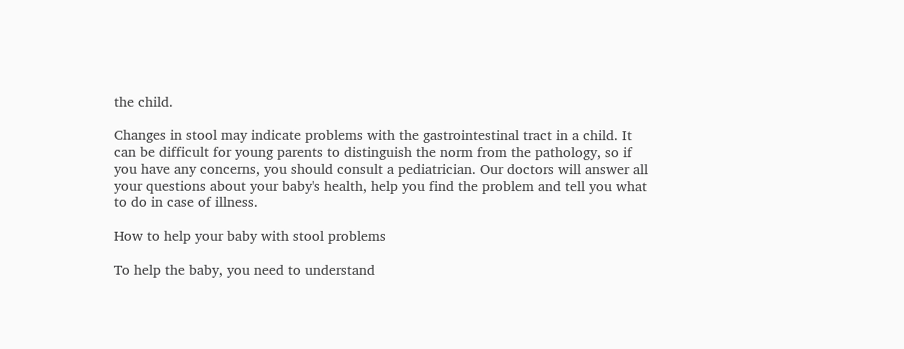the child.

Changes in stool may indicate problems with the gastrointestinal tract in a child. It can be difficult for young parents to distinguish the norm from the pathology, so if you have any concerns, you should consult a pediatrician. Our doctors will answer all your questions about your baby's health, help you find the problem and tell you what to do in case of illness.

How to help your baby with stool problems

To help the baby, you need to understand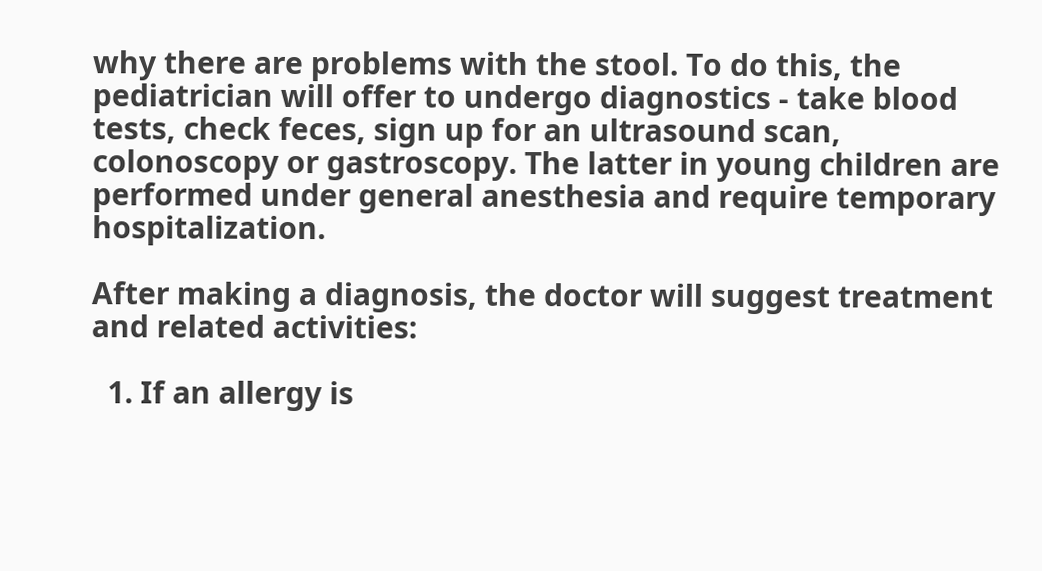why there are problems with the stool. To do this, the pediatrician will offer to undergo diagnostics - take blood tests, check feces, sign up for an ultrasound scan, colonoscopy or gastroscopy. The latter in young children are performed under general anesthesia and require temporary hospitalization.

After making a diagnosis, the doctor will suggest treatment and related activities:

  1. If an allergy is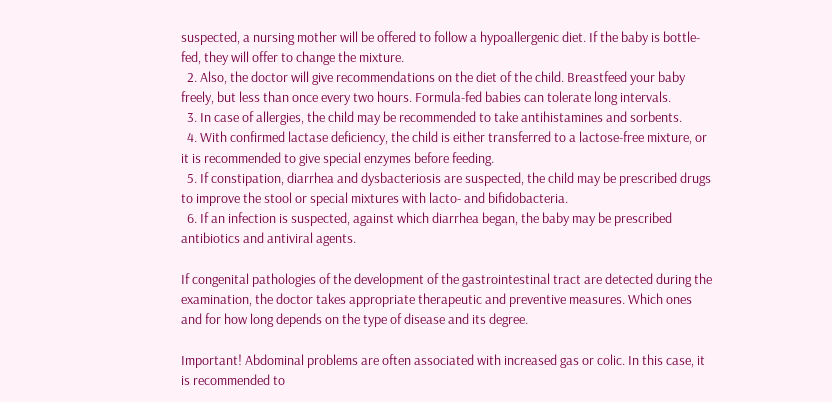suspected, a nursing mother will be offered to follow a hypoallergenic diet. If the baby is bottle-fed, they will offer to change the mixture.
  2. Also, the doctor will give recommendations on the diet of the child. Breastfeed your baby freely, but less than once every two hours. Formula-fed babies can tolerate long intervals.
  3. In case of allergies, the child may be recommended to take antihistamines and sorbents.
  4. With confirmed lactase deficiency, the child is either transferred to a lactose-free mixture, or it is recommended to give special enzymes before feeding.
  5. If constipation, diarrhea and dysbacteriosis are suspected, the child may be prescribed drugs to improve the stool or special mixtures with lacto- and bifidobacteria.
  6. If an infection is suspected, against which diarrhea began, the baby may be prescribed antibiotics and antiviral agents.

If congenital pathologies of the development of the gastrointestinal tract are detected during the examination, the doctor takes appropriate therapeutic and preventive measures. Which ones and for how long depends on the type of disease and its degree.

Important! Abdominal problems are often associated with increased gas or colic. In this case, it is recommended to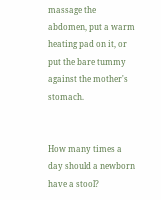massage the abdomen, put a warm heating pad on it, or put the bare tummy against the mother's stomach.


How many times a day should a newborn have a stool?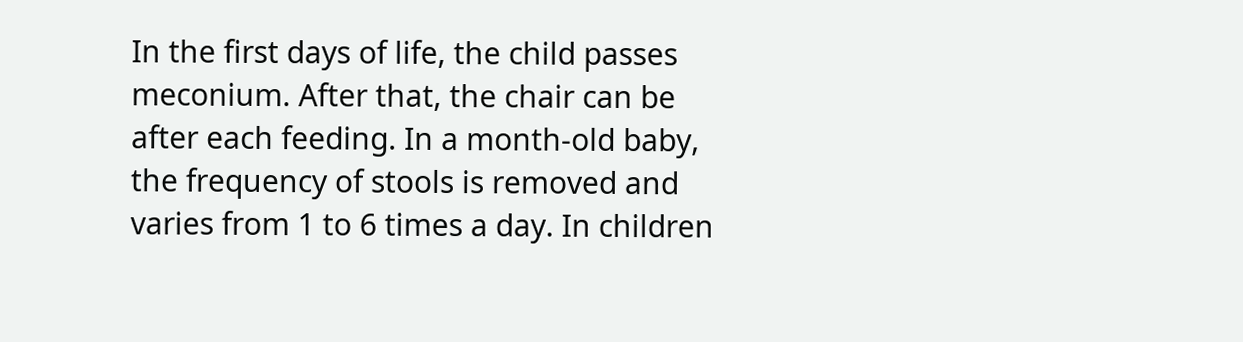In the first days of life, the child passes meconium. After that, the chair can be after each feeding. In a month-old baby, the frequency of stools is removed and varies from 1 to 6 times a day. In children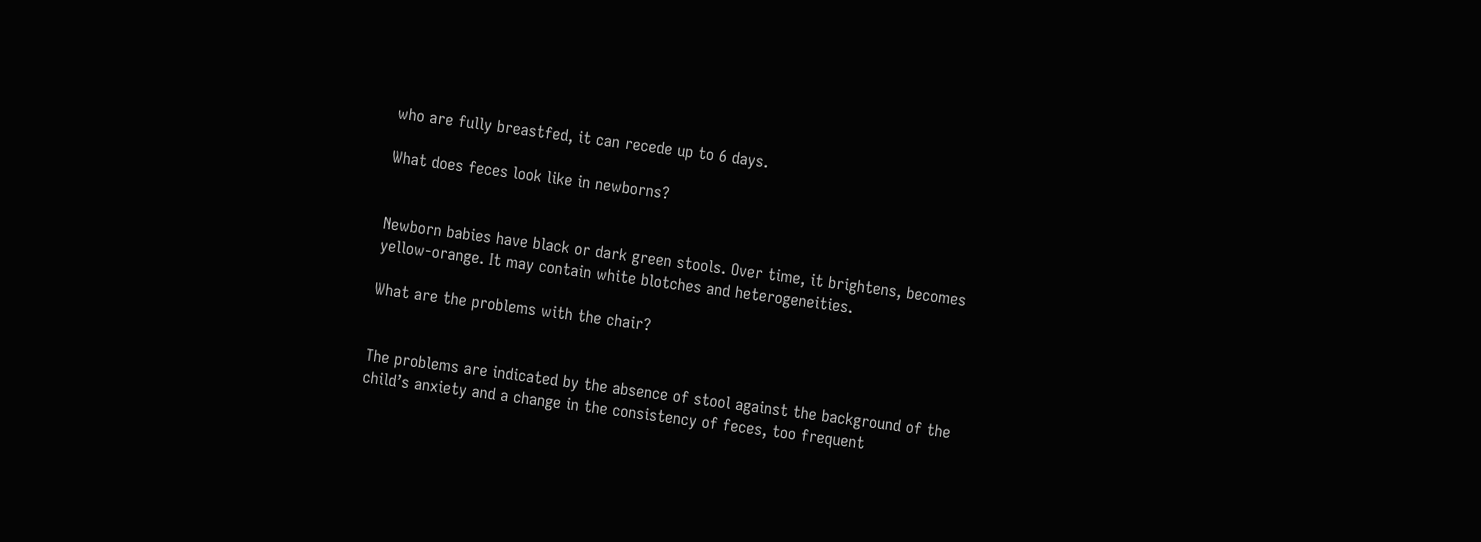who are fully breastfed, it can recede up to 6 days.

What does feces look like in newborns?


Newborn babies have black or dark green stools. Over time, it brightens, becomes yellow-orange. It may contain white blotches and heterogeneities.

What are the problems with the chair?


The problems are indicated by the absence of stool against the background of the child’s anxiety and a change in the consistency of feces, too frequent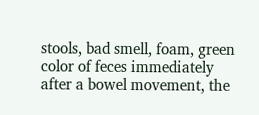stools, bad smell, foam, green color of feces immediately after a bowel movement, the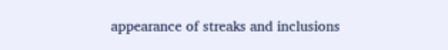appearance of streaks and inclusions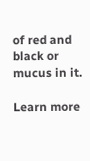of red and black or mucus in it.

Learn more